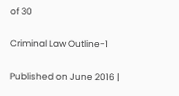of 30

Criminal Law Outline-1

Published on June 2016 |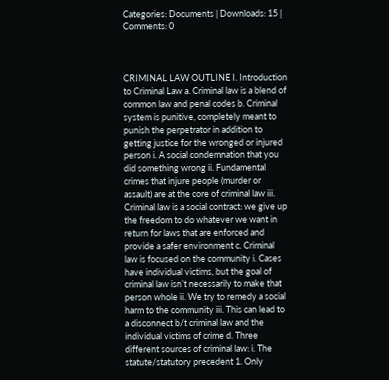Categories: Documents | Downloads: 15 | Comments: 0



CRIMINAL LAW OUTLINE I. Introduction to Criminal Law a. Criminal law is a blend of common law and penal codes b. Criminal system is punitive, completely meant to punish the perpetrator in addition to getting justice for the wronged or injured person i. A social condemnation that you did something wrong ii. Fundamental crimes that injure people (murder or assault) are at the core of criminal law iii. Criminal law is a social contract: we give up the freedom to do whatever we want in return for laws that are enforced and provide a safer environment c. Criminal law is focused on the community i. Cases have individual victims, but the goal of criminal law isn’t necessarily to make that person whole ii. We try to remedy a social harm to the community iii. This can lead to a disconnect b/t criminal law and the individual victims of crime d. Three different sources of criminal law: i. The statute/statutory precedent 1. Only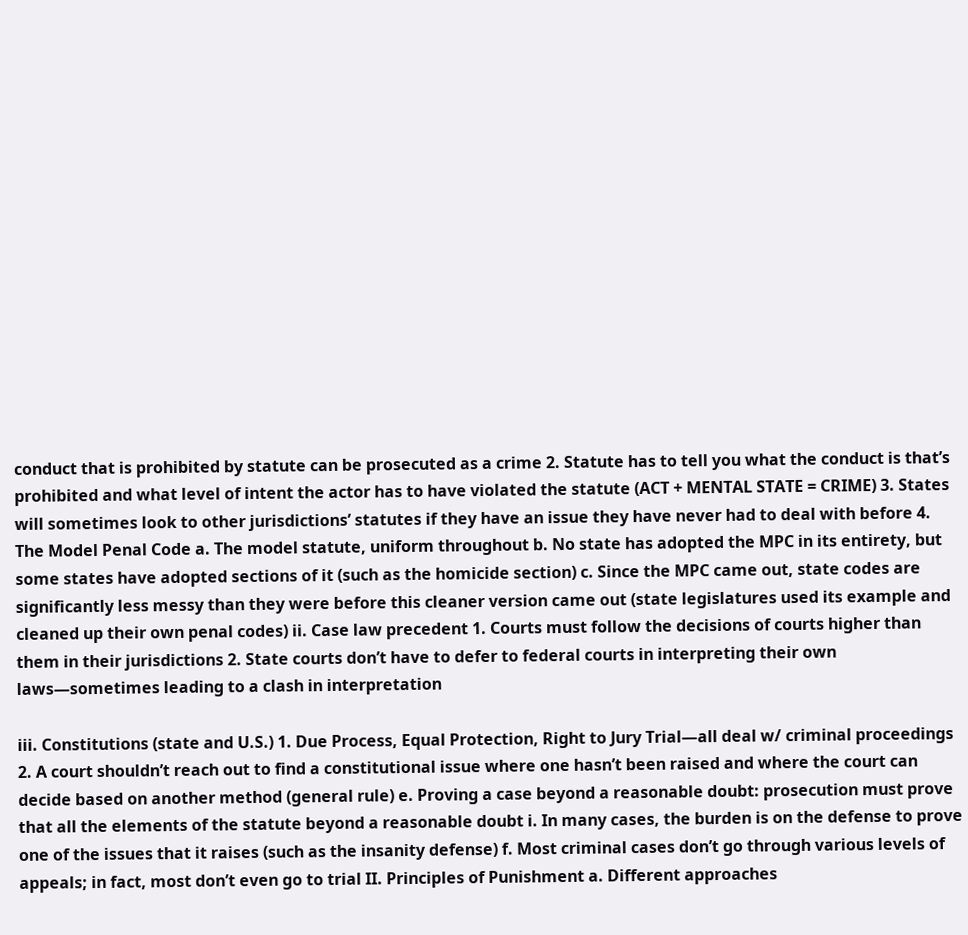conduct that is prohibited by statute can be prosecuted as a crime 2. Statute has to tell you what the conduct is that’s prohibited and what level of intent the actor has to have violated the statute (ACT + MENTAL STATE = CRIME) 3. States will sometimes look to other jurisdictions’ statutes if they have an issue they have never had to deal with before 4. The Model Penal Code a. The model statute, uniform throughout b. No state has adopted the MPC in its entirety, but some states have adopted sections of it (such as the homicide section) c. Since the MPC came out, state codes are significantly less messy than they were before this cleaner version came out (state legislatures used its example and cleaned up their own penal codes) ii. Case law precedent 1. Courts must follow the decisions of courts higher than them in their jurisdictions 2. State courts don’t have to defer to federal courts in interpreting their own laws—sometimes leading to a clash in interpretation

iii. Constitutions (state and U.S.) 1. Due Process, Equal Protection, Right to Jury Trial—all deal w/ criminal proceedings 2. A court shouldn’t reach out to find a constitutional issue where one hasn’t been raised and where the court can decide based on another method (general rule) e. Proving a case beyond a reasonable doubt: prosecution must prove that all the elements of the statute beyond a reasonable doubt i. In many cases, the burden is on the defense to prove one of the issues that it raises (such as the insanity defense) f. Most criminal cases don’t go through various levels of appeals; in fact, most don’t even go to trial II. Principles of Punishment a. Different approaches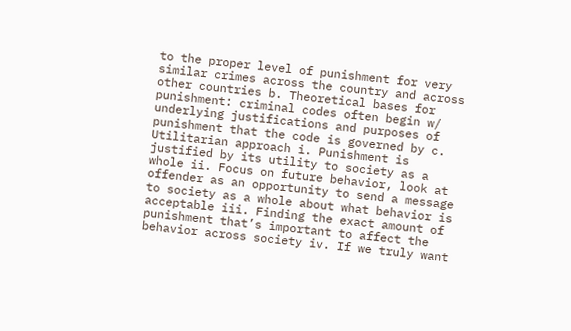to the proper level of punishment for very similar crimes across the country and across other countries b. Theoretical bases for punishment: criminal codes often begin w/ underlying justifications and purposes of punishment that the code is governed by c. Utilitarian approach i. Punishment is justified by its utility to society as a whole ii. Focus on future behavior, look at offender as an opportunity to send a message to society as a whole about what behavior is acceptable iii. Finding the exact amount of punishment that’s important to affect the behavior across society iv. If we truly want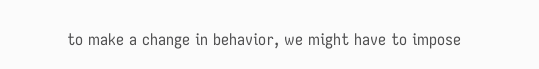to make a change in behavior, we might have to impose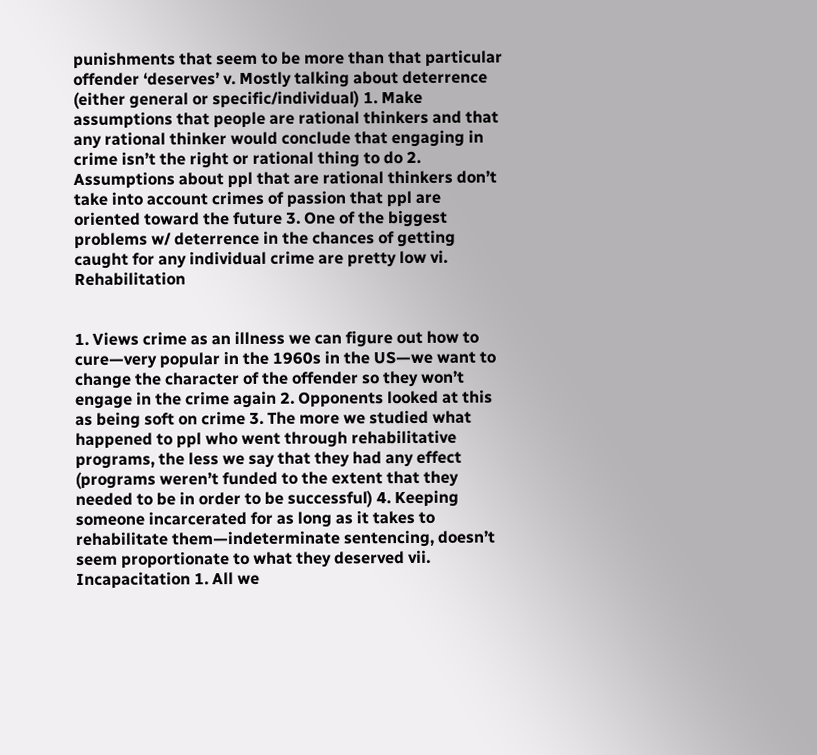punishments that seem to be more than that particular offender ‘deserves’ v. Mostly talking about deterrence (either general or specific/individual) 1. Make assumptions that people are rational thinkers and that any rational thinker would conclude that engaging in crime isn’t the right or rational thing to do 2. Assumptions about ppl that are rational thinkers don’t take into account crimes of passion that ppl are oriented toward the future 3. One of the biggest problems w/ deterrence in the chances of getting caught for any individual crime are pretty low vi. Rehabilitation


1. Views crime as an illness we can figure out how to cure—very popular in the 1960s in the US—we want to change the character of the offender so they won’t engage in the crime again 2. Opponents looked at this as being soft on crime 3. The more we studied what happened to ppl who went through rehabilitative programs, the less we say that they had any effect (programs weren’t funded to the extent that they needed to be in order to be successful) 4. Keeping someone incarcerated for as long as it takes to rehabilitate them—indeterminate sentencing, doesn’t seem proportionate to what they deserved vii. Incapacitation 1. All we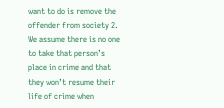want to do is remove the offender from society 2. We assume there is no one to take that person’s place in crime and that they won’t resume their life of crime when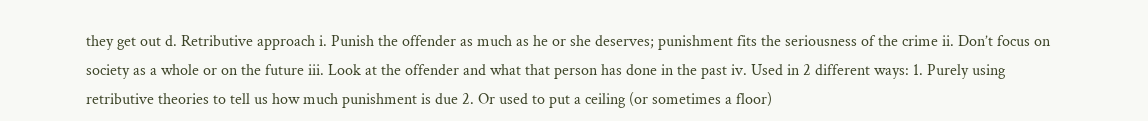they get out d. Retributive approach i. Punish the offender as much as he or she deserves; punishment fits the seriousness of the crime ii. Don’t focus on society as a whole or on the future iii. Look at the offender and what that person has done in the past iv. Used in 2 different ways: 1. Purely using retributive theories to tell us how much punishment is due 2. Or used to put a ceiling (or sometimes a floor)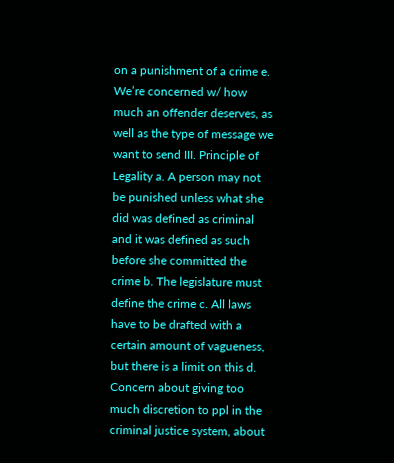on a punishment of a crime e. We’re concerned w/ how much an offender deserves, as well as the type of message we want to send III. Principle of Legality a. A person may not be punished unless what she did was defined as criminal and it was defined as such before she committed the crime b. The legislature must define the crime c. All laws have to be drafted with a certain amount of vagueness, but there is a limit on this d. Concern about giving too much discretion to ppl in the criminal justice system, about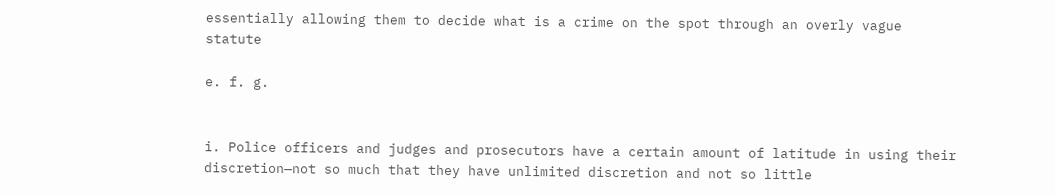essentially allowing them to decide what is a crime on the spot through an overly vague statute

e. f. g.


i. Police officers and judges and prosecutors have a certain amount of latitude in using their discretion—not so much that they have unlimited discretion and not so little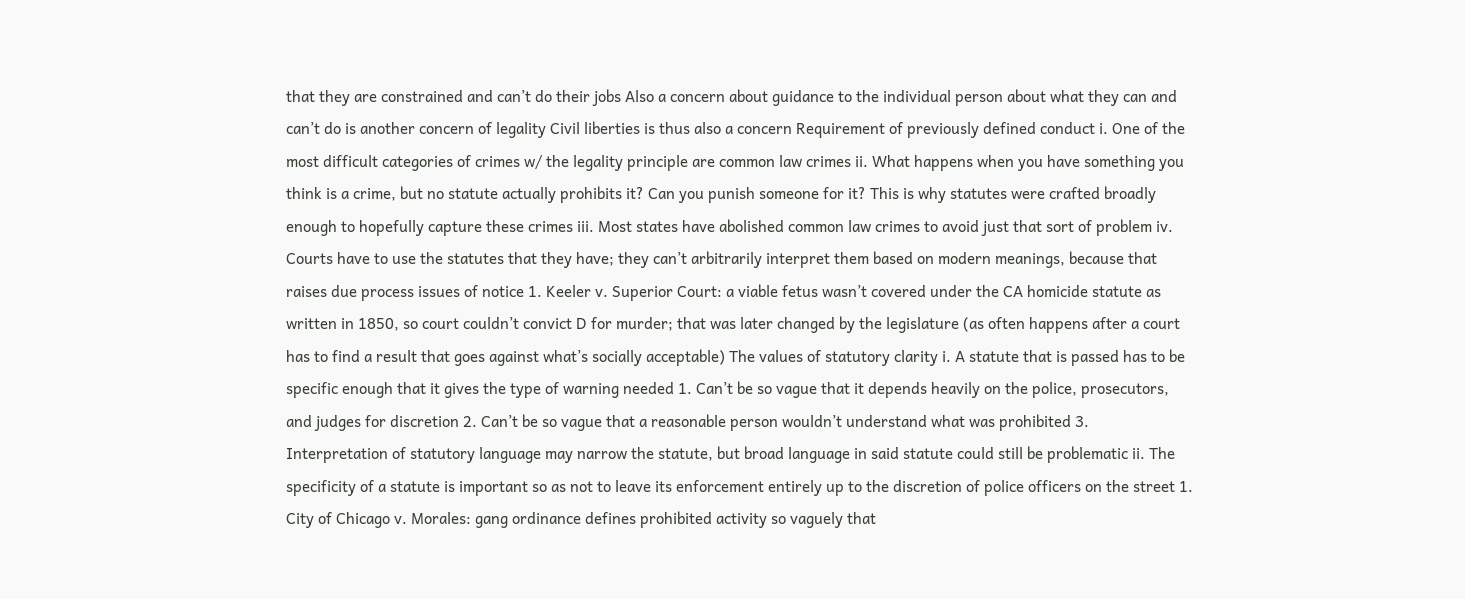that they are constrained and can’t do their jobs Also a concern about guidance to the individual person about what they can and can’t do is another concern of legality Civil liberties is thus also a concern Requirement of previously defined conduct i. One of the most difficult categories of crimes w/ the legality principle are common law crimes ii. What happens when you have something you think is a crime, but no statute actually prohibits it? Can you punish someone for it? This is why statutes were crafted broadly enough to hopefully capture these crimes iii. Most states have abolished common law crimes to avoid just that sort of problem iv. Courts have to use the statutes that they have; they can’t arbitrarily interpret them based on modern meanings, because that raises due process issues of notice 1. Keeler v. Superior Court: a viable fetus wasn’t covered under the CA homicide statute as written in 1850, so court couldn’t convict D for murder; that was later changed by the legislature (as often happens after a court has to find a result that goes against what’s socially acceptable) The values of statutory clarity i. A statute that is passed has to be specific enough that it gives the type of warning needed 1. Can’t be so vague that it depends heavily on the police, prosecutors, and judges for discretion 2. Can’t be so vague that a reasonable person wouldn’t understand what was prohibited 3. Interpretation of statutory language may narrow the statute, but broad language in said statute could still be problematic ii. The specificity of a statute is important so as not to leave its enforcement entirely up to the discretion of police officers on the street 1. City of Chicago v. Morales: gang ordinance defines prohibited activity so vaguely that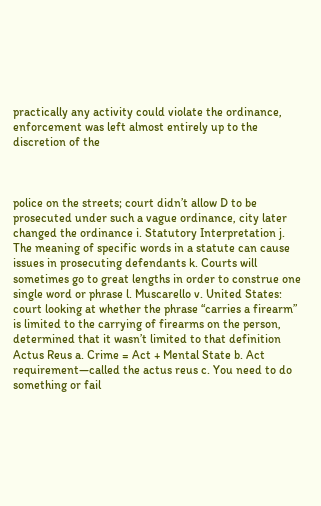practically any activity could violate the ordinance, enforcement was left almost entirely up to the discretion of the



police on the streets; court didn’t allow D to be prosecuted under such a vague ordinance, city later changed the ordinance i. Statutory Interpretation j. The meaning of specific words in a statute can cause issues in prosecuting defendants k. Courts will sometimes go to great lengths in order to construe one single word or phrase l. Muscarello v. United States: court looking at whether the phrase “carries a firearm” is limited to the carrying of firearms on the person, determined that it wasn’t limited to that definition Actus Reus a. Crime = Act + Mental State b. Act requirement—called the actus reus c. You need to do something or fail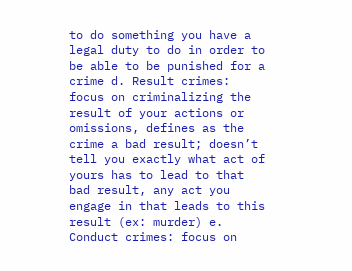to do something you have a legal duty to do in order to be able to be punished for a crime d. Result crimes: focus on criminalizing the result of your actions or omissions, defines as the crime a bad result; doesn’t tell you exactly what act of yours has to lead to that bad result, any act you engage in that leads to this result (ex: murder) e. Conduct crimes: focus on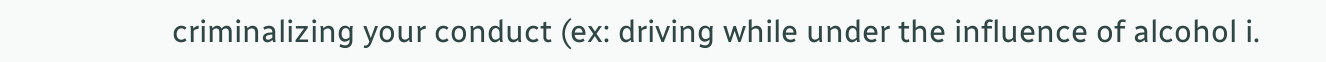criminalizing your conduct (ex: driving while under the influence of alcohol i.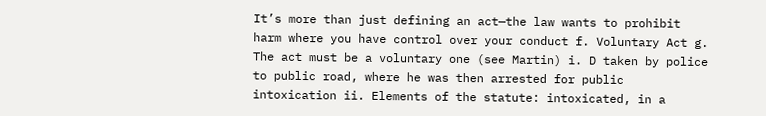It’s more than just defining an act—the law wants to prohibit harm where you have control over your conduct f. Voluntary Act g. The act must be a voluntary one (see Martin) i. D taken by police to public road, where he was then arrested for public intoxication ii. Elements of the statute: intoxicated, in a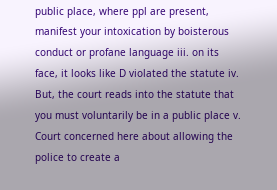public place, where ppl are present, manifest your intoxication by boisterous conduct or profane language iii. on its face, it looks like D violated the statute iv. But, the court reads into the statute that you must voluntarily be in a public place v. Court concerned here about allowing the police to create a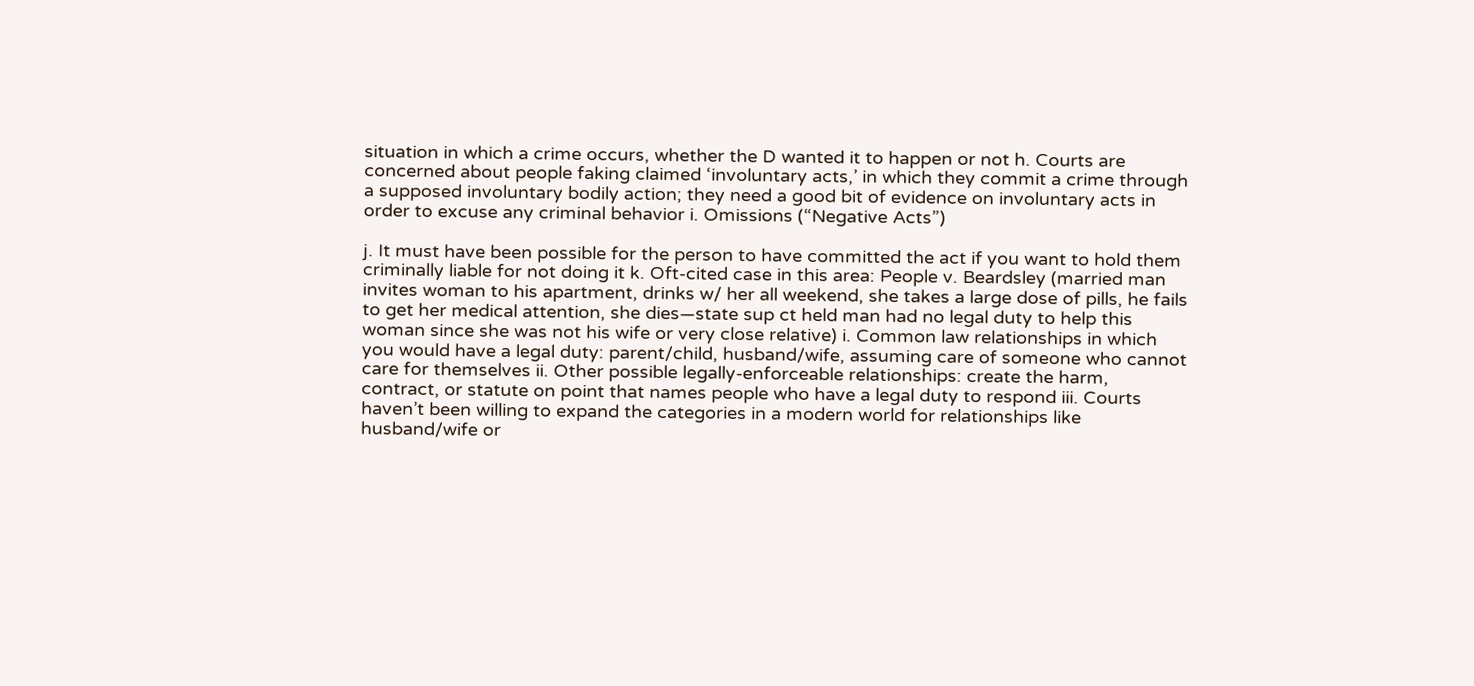situation in which a crime occurs, whether the D wanted it to happen or not h. Courts are concerned about people faking claimed ‘involuntary acts,’ in which they commit a crime through a supposed involuntary bodily action; they need a good bit of evidence on involuntary acts in order to excuse any criminal behavior i. Omissions (“Negative Acts”)

j. It must have been possible for the person to have committed the act if you want to hold them criminally liable for not doing it k. Oft-cited case in this area: People v. Beardsley (married man invites woman to his apartment, drinks w/ her all weekend, she takes a large dose of pills, he fails to get her medical attention, she dies—state sup ct held man had no legal duty to help this woman since she was not his wife or very close relative) i. Common law relationships in which you would have a legal duty: parent/child, husband/wife, assuming care of someone who cannot care for themselves ii. Other possible legally-enforceable relationships: create the harm, contract, or statute on point that names people who have a legal duty to respond iii. Courts haven’t been willing to expand the categories in a modern world for relationships like husband/wife or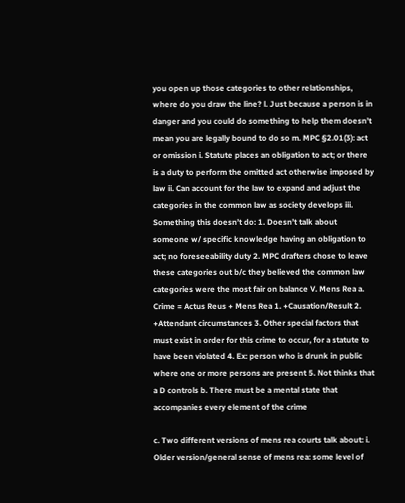you open up those categories to other relationships, where do you draw the line? l. Just because a person is in danger and you could do something to help them doesn’t mean you are legally bound to do so m. MPC §2.01(3): act or omission i. Statute places an obligation to act; or there is a duty to perform the omitted act otherwise imposed by law ii. Can account for the law to expand and adjust the categories in the common law as society develops iii. Something this doesn’t do: 1. Doesn’t talk about someone w/ specific knowledge having an obligation to act; no foreseeability duty 2. MPC drafters chose to leave these categories out b/c they believed the common law categories were the most fair on balance V. Mens Rea a. Crime = Actus Reus + Mens Rea 1. +Causation/Result 2. +Attendant circumstances 3. Other special factors that must exist in order for this crime to occur, for a statute to have been violated 4. Ex: person who is drunk in public where one or more persons are present 5. Not thinks that a D controls b. There must be a mental state that accompanies every element of the crime

c. Two different versions of mens rea courts talk about: i. Older version/general sense of mens rea: some level of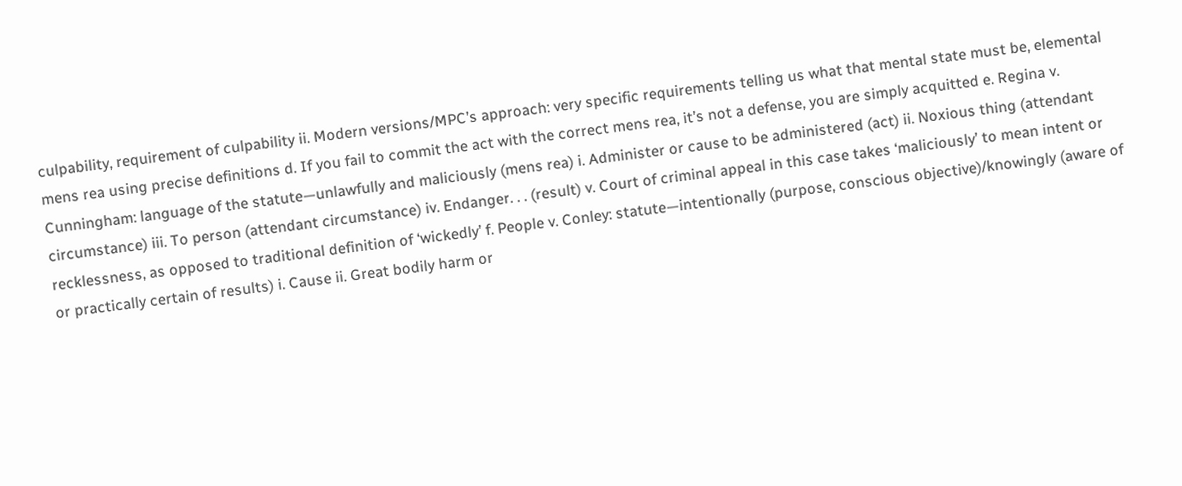culpability, requirement of culpability ii. Modern versions/MPC’s approach: very specific requirements telling us what that mental state must be, elemental mens rea using precise definitions d. If you fail to commit the act with the correct mens rea, it’s not a defense, you are simply acquitted e. Regina v. Cunningham: language of the statute—unlawfully and maliciously (mens rea) i. Administer or cause to be administered (act) ii. Noxious thing (attendant circumstance) iii. To person (attendant circumstance) iv. Endanger. . . (result) v. Court of criminal appeal in this case takes ‘maliciously’ to mean intent or recklessness, as opposed to traditional definition of ‘wickedly’ f. People v. Conley: statute—intentionally (purpose, conscious objective)/knowingly (aware of or practically certain of results) i. Cause ii. Great bodily harm or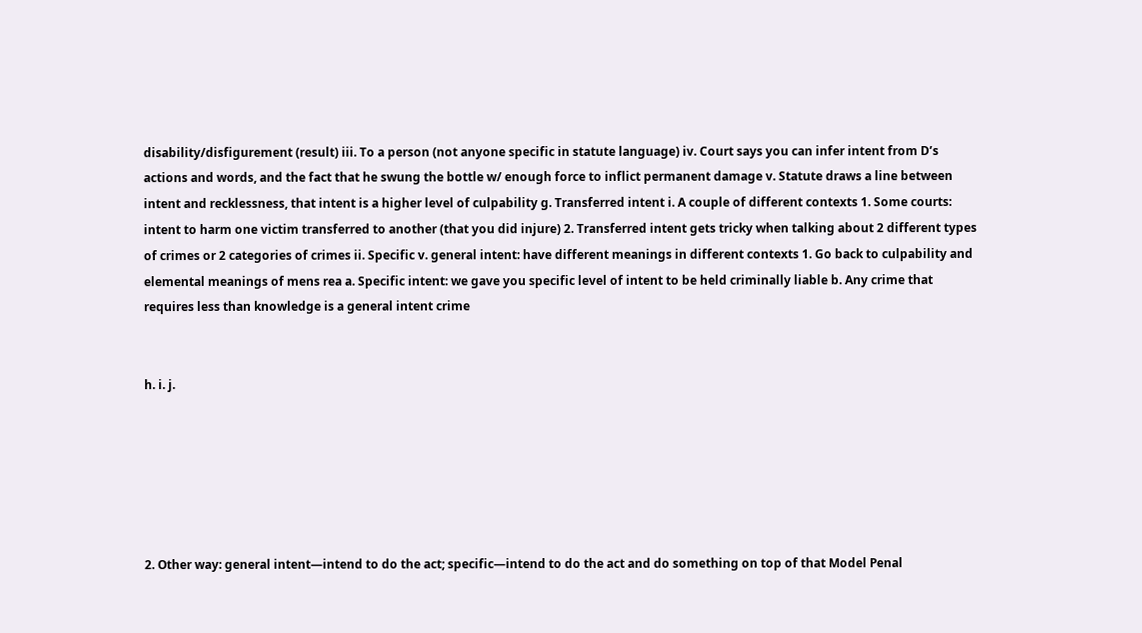disability/disfigurement (result) iii. To a person (not anyone specific in statute language) iv. Court says you can infer intent from D’s actions and words, and the fact that he swung the bottle w/ enough force to inflict permanent damage v. Statute draws a line between intent and recklessness, that intent is a higher level of culpability g. Transferred intent i. A couple of different contexts 1. Some courts: intent to harm one victim transferred to another (that you did injure) 2. Transferred intent gets tricky when talking about 2 different types of crimes or 2 categories of crimes ii. Specific v. general intent: have different meanings in different contexts 1. Go back to culpability and elemental meanings of mens rea a. Specific intent: we gave you specific level of intent to be held criminally liable b. Any crime that requires less than knowledge is a general intent crime


h. i. j.






2. Other way: general intent—intend to do the act; specific—intend to do the act and do something on top of that Model Penal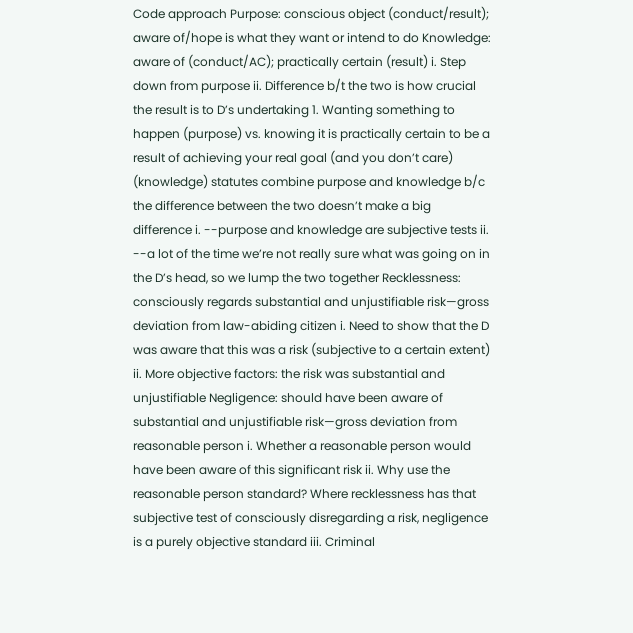Code approach Purpose: conscious object (conduct/result); aware of/hope is what they want or intend to do Knowledge: aware of (conduct/AC); practically certain (result) i. Step down from purpose ii. Difference b/t the two is how crucial the result is to D’s undertaking 1. Wanting something to happen (purpose) vs. knowing it is practically certain to be a result of achieving your real goal (and you don’t care) (knowledge) statutes combine purpose and knowledge b/c the difference between the two doesn’t make a big difference i. --purpose and knowledge are subjective tests ii. --a lot of the time we’re not really sure what was going on in the D’s head, so we lump the two together Recklessness: consciously regards substantial and unjustifiable risk—gross deviation from law-abiding citizen i. Need to show that the D was aware that this was a risk (subjective to a certain extent) ii. More objective factors: the risk was substantial and unjustifiable Negligence: should have been aware of substantial and unjustifiable risk—gross deviation from reasonable person i. Whether a reasonable person would have been aware of this significant risk ii. Why use the reasonable person standard? Where recklessness has that subjective test of consciously disregarding a risk, negligence is a purely objective standard iii. Criminal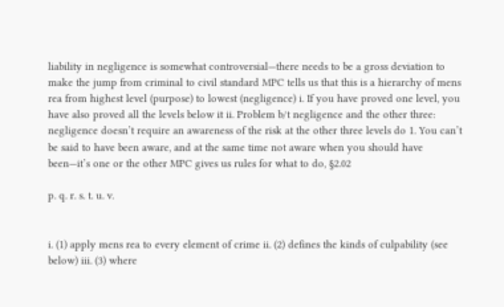liability in negligence is somewhat controversial—there needs to be a gross deviation to make the jump from criminal to civil standard MPC tells us that this is a hierarchy of mens rea from highest level (purpose) to lowest (negligence) i. If you have proved one level, you have also proved all the levels below it ii. Problem b/t negligence and the other three: negligence doesn’t require an awareness of the risk at the other three levels do 1. You can’t be said to have been aware, and at the same time not aware when you should have been—it’s one or the other MPC gives us rules for what to do, §2.02

p. q. r. s. t. u. v.


i. (1) apply mens rea to every element of crime ii. (2) defines the kinds of culpability (see below) iii. (3) where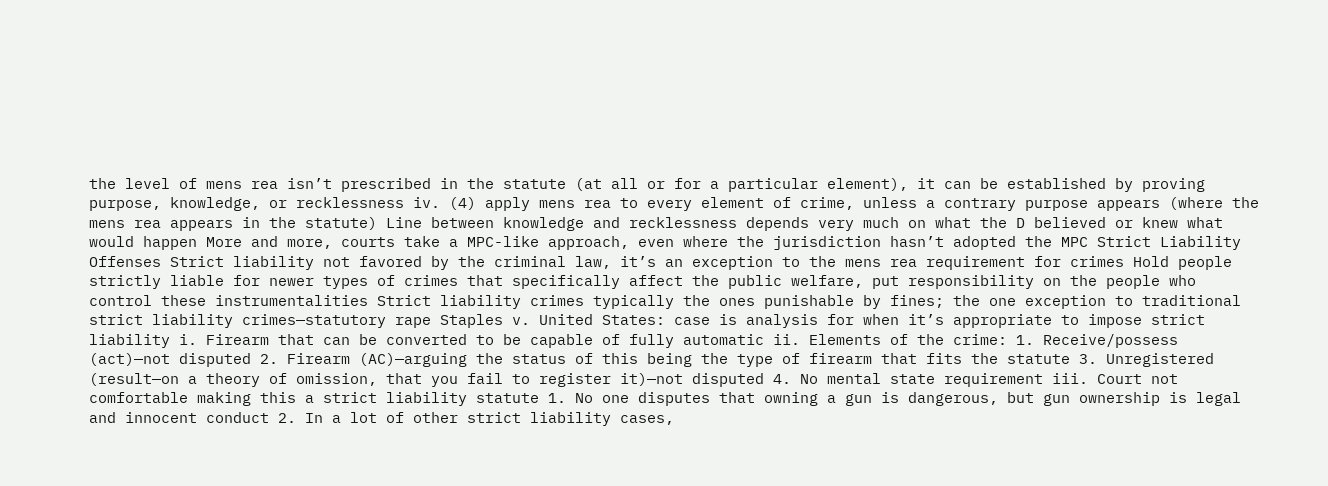the level of mens rea isn’t prescribed in the statute (at all or for a particular element), it can be established by proving purpose, knowledge, or recklessness iv. (4) apply mens rea to every element of crime, unless a contrary purpose appears (where the mens rea appears in the statute) Line between knowledge and recklessness depends very much on what the D believed or knew what would happen More and more, courts take a MPC-like approach, even where the jurisdiction hasn’t adopted the MPC Strict Liability Offenses Strict liability not favored by the criminal law, it’s an exception to the mens rea requirement for crimes Hold people strictly liable for newer types of crimes that specifically affect the public welfare, put responsibility on the people who control these instrumentalities Strict liability crimes typically the ones punishable by fines; the one exception to traditional strict liability crimes—statutory rape Staples v. United States: case is analysis for when it’s appropriate to impose strict liability i. Firearm that can be converted to be capable of fully automatic ii. Elements of the crime: 1. Receive/possess (act)—not disputed 2. Firearm (AC)—arguing the status of this being the type of firearm that fits the statute 3. Unregistered (result—on a theory of omission, that you fail to register it)—not disputed 4. No mental state requirement iii. Court not comfortable making this a strict liability statute 1. No one disputes that owning a gun is dangerous, but gun ownership is legal and innocent conduct 2. In a lot of other strict liability cases,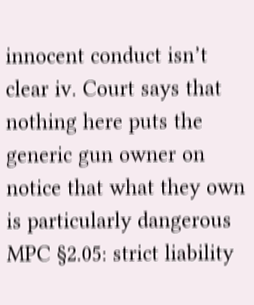innocent conduct isn’t clear iv. Court says that nothing here puts the generic gun owner on notice that what they own is particularly dangerous MPC §2.05: strict liability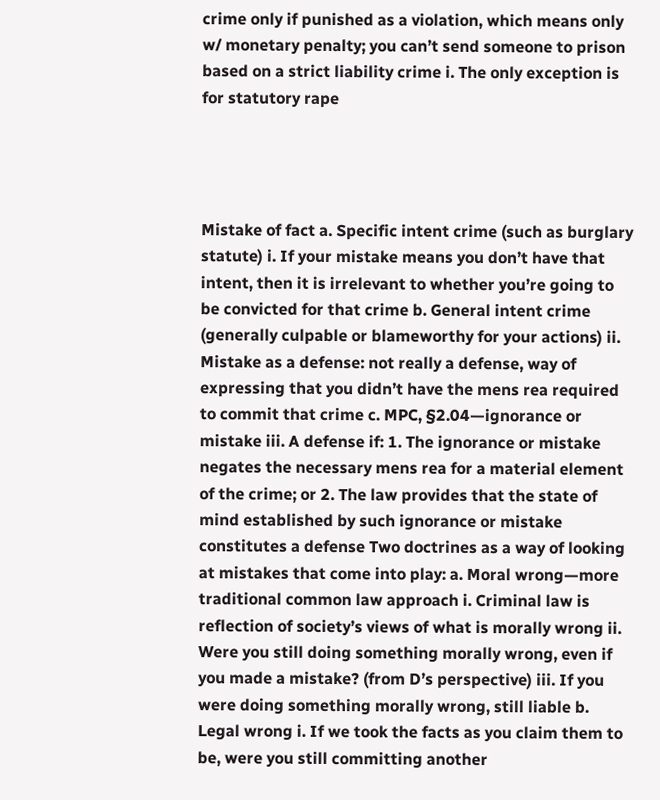crime only if punished as a violation, which means only w/ monetary penalty; you can’t send someone to prison based on a strict liability crime i. The only exception is for statutory rape




Mistake of fact a. Specific intent crime (such as burglary statute) i. If your mistake means you don’t have that intent, then it is irrelevant to whether you’re going to be convicted for that crime b. General intent crime (generally culpable or blameworthy for your actions) ii. Mistake as a defense: not really a defense, way of expressing that you didn’t have the mens rea required to commit that crime c. MPC, §2.04—ignorance or mistake iii. A defense if: 1. The ignorance or mistake negates the necessary mens rea for a material element of the crime; or 2. The law provides that the state of mind established by such ignorance or mistake constitutes a defense Two doctrines as a way of looking at mistakes that come into play: a. Moral wrong—more traditional common law approach i. Criminal law is reflection of society’s views of what is morally wrong ii. Were you still doing something morally wrong, even if you made a mistake? (from D’s perspective) iii. If you were doing something morally wrong, still liable b. Legal wrong i. If we took the facts as you claim them to be, were you still committing another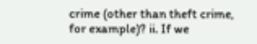crime (other than theft crime, for example)? ii. If we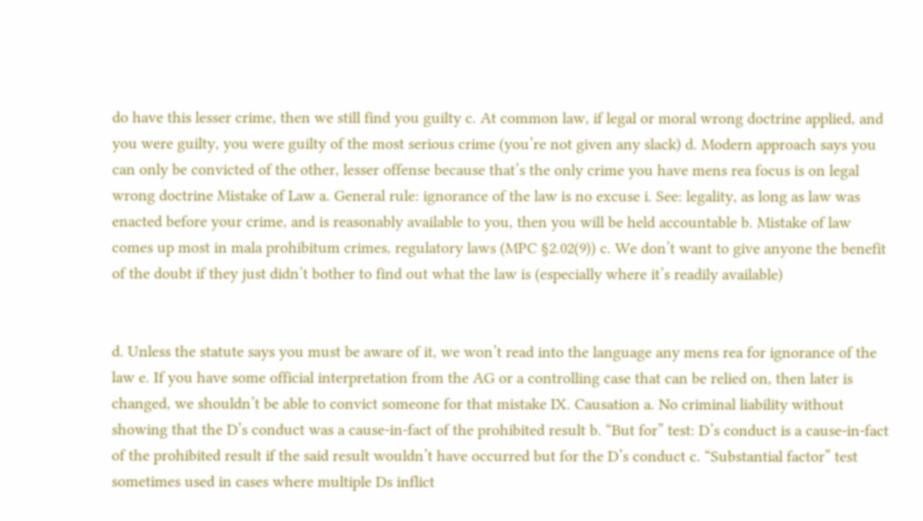do have this lesser crime, then we still find you guilty c. At common law, if legal or moral wrong doctrine applied, and you were guilty, you were guilty of the most serious crime (you’re not given any slack) d. Modern approach says you can only be convicted of the other, lesser offense because that’s the only crime you have mens rea focus is on legal wrong doctrine Mistake of Law a. General rule: ignorance of the law is no excuse i. See: legality, as long as law was enacted before your crime, and is reasonably available to you, then you will be held accountable b. Mistake of law comes up most in mala prohibitum crimes, regulatory laws (MPC §2.02(9)) c. We don’t want to give anyone the benefit of the doubt if they just didn’t bother to find out what the law is (especially where it’s readily available)


d. Unless the statute says you must be aware of it, we won’t read into the language any mens rea for ignorance of the law e. If you have some official interpretation from the AG or a controlling case that can be relied on, then later is changed, we shouldn’t be able to convict someone for that mistake IX. Causation a. No criminal liability without showing that the D’s conduct was a cause-in-fact of the prohibited result b. “But for” test: D’s conduct is a cause-in-fact of the prohibited result if the said result wouldn’t have occurred but for the D’s conduct c. “Substantial factor” test sometimes used in cases where multiple Ds inflict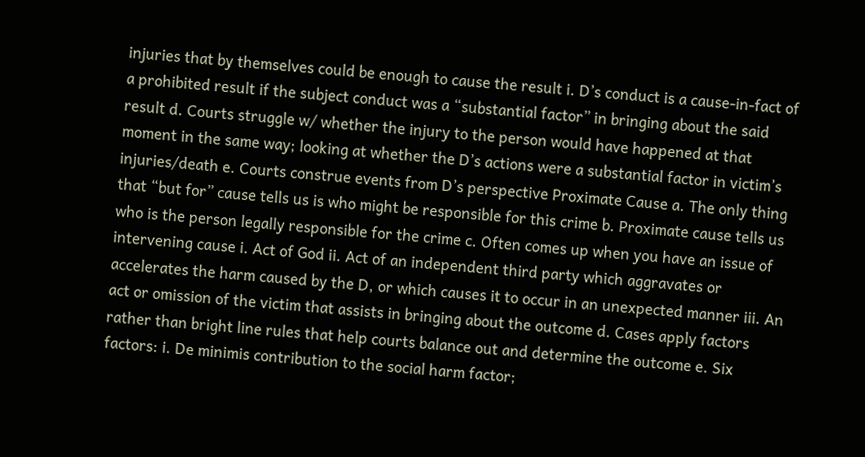injuries that by themselves could be enough to cause the result i. D’s conduct is a cause-in-fact of a prohibited result if the subject conduct was a “substantial factor” in bringing about the said result d. Courts struggle w/ whether the injury to the person would have happened at that moment in the same way; looking at whether the D’s actions were a substantial factor in victim’s injuries/death e. Courts construe events from D’s perspective Proximate Cause a. The only thing that “but for” cause tells us is who might be responsible for this crime b. Proximate cause tells us who is the person legally responsible for the crime c. Often comes up when you have an issue of intervening cause i. Act of God ii. Act of an independent third party which aggravates or accelerates the harm caused by the D, or which causes it to occur in an unexpected manner iii. An act or omission of the victim that assists in bringing about the outcome d. Cases apply factors rather than bright line rules that help courts balance out and determine the outcome e. Six factors: i. De minimis contribution to the social harm factor;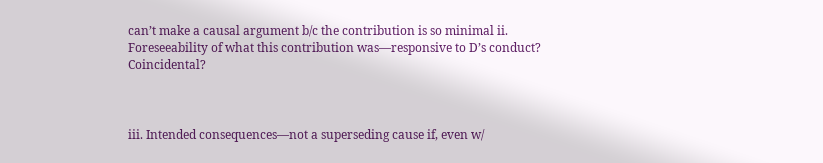can’t make a causal argument b/c the contribution is so minimal ii. Foreseeability of what this contribution was—responsive to D’s conduct? Coincidental?



iii. Intended consequences—not a superseding cause if, even w/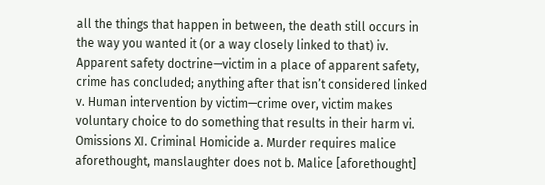all the things that happen in between, the death still occurs in the way you wanted it (or a way closely linked to that) iv. Apparent safety doctrine—victim in a place of apparent safety, crime has concluded; anything after that isn’t considered linked v. Human intervention by victim—crime over, victim makes voluntary choice to do something that results in their harm vi. Omissions XI. Criminal Homicide a. Murder requires malice aforethought, manslaughter does not b. Malice [aforethought]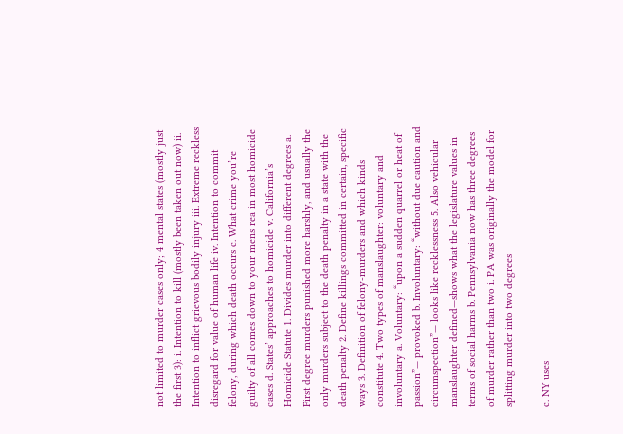not limited to murder cases only; 4 mental states (mostly just the first 3): i. Intention to kill (mostly been taken out now) ii. Intention to inflict grievous bodily injury iii. Extreme reckless disregard for value of human life iv. Intention to commit felony, during which death occurs c. What crime you’re guilty of all comes down to your mens rea in most homicide cases d. States’ approaches to homicide v. California’s Homicide Statute 1. Divides murder into different degrees a. First degree murders punished more harshly, and usually the only murders subject to the death penalty in a state with the death penalty 2. Define killings committed in certain, specific ways 3. Definition of felony-murders and which kinds constitute 4. Two types of manslaughter: voluntary and involuntary a. Voluntary: “upon a sudden quarrel or heat of passion”— provoked b. Involuntary: “without due caution and circumspection”— looks like recklessness 5. Also vehicular manslaughter defined—shows what the legislature values in terms of social harms b. Pennsylvania now has three degrees of murder rather than two i. PA was originally the model for splitting murder into two degrees

c. NY uses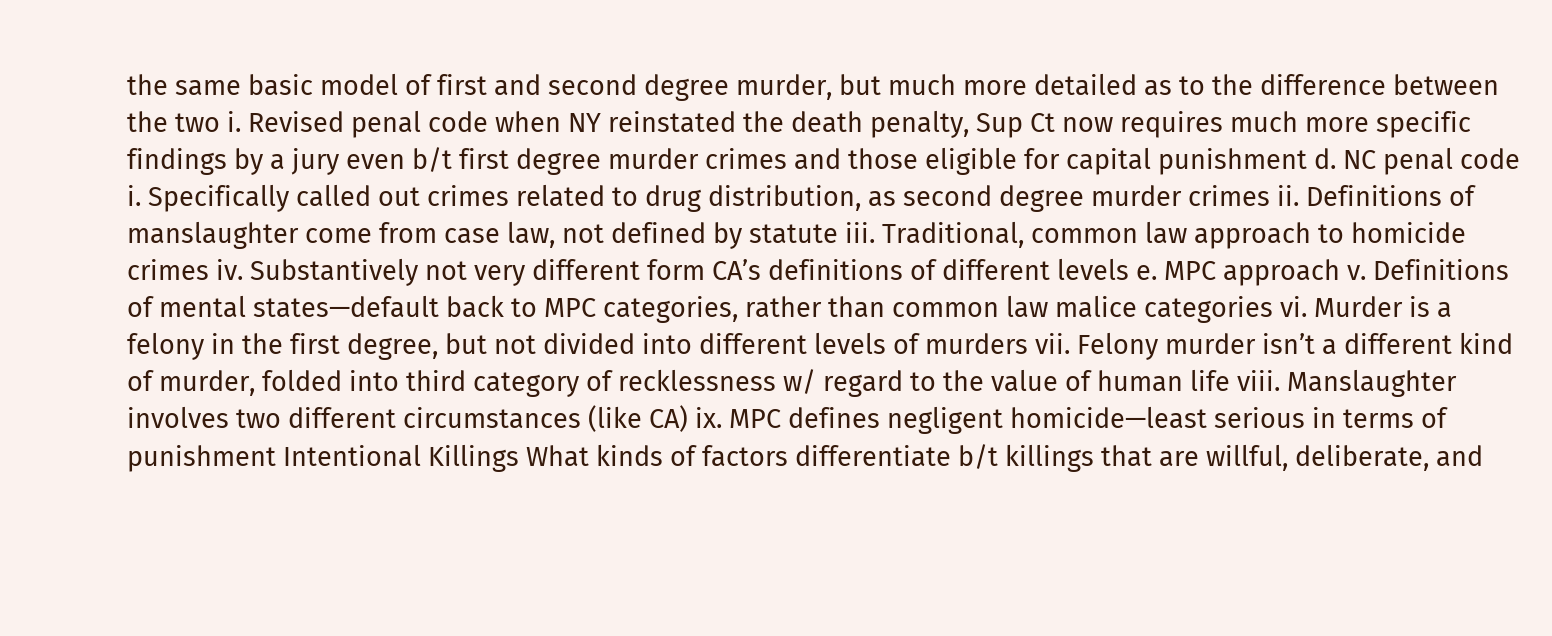the same basic model of first and second degree murder, but much more detailed as to the difference between the two i. Revised penal code when NY reinstated the death penalty, Sup Ct now requires much more specific findings by a jury even b/t first degree murder crimes and those eligible for capital punishment d. NC penal code i. Specifically called out crimes related to drug distribution, as second degree murder crimes ii. Definitions of manslaughter come from case law, not defined by statute iii. Traditional, common law approach to homicide crimes iv. Substantively not very different form CA’s definitions of different levels e. MPC approach v. Definitions of mental states—default back to MPC categories, rather than common law malice categories vi. Murder is a felony in the first degree, but not divided into different levels of murders vii. Felony murder isn’t a different kind of murder, folded into third category of recklessness w/ regard to the value of human life viii. Manslaughter involves two different circumstances (like CA) ix. MPC defines negligent homicide—least serious in terms of punishment Intentional Killings What kinds of factors differentiate b/t killings that are willful, deliberate, and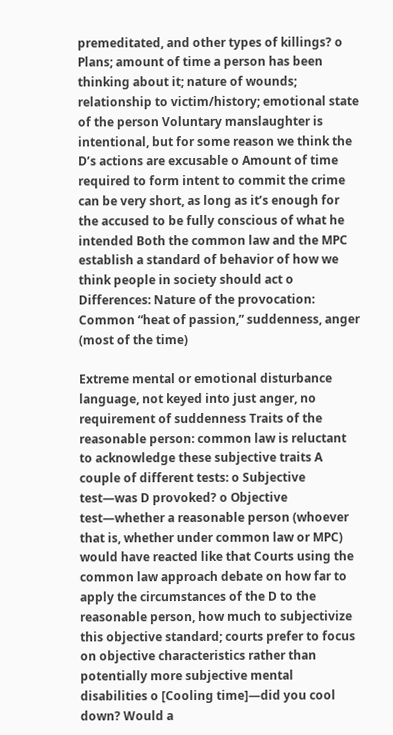premeditated, and other types of killings? o Plans; amount of time a person has been thinking about it; nature of wounds; relationship to victim/history; emotional state of the person Voluntary manslaughter is intentional, but for some reason we think the D’s actions are excusable o Amount of time required to form intent to commit the crime can be very short, as long as it’s enough for the accused to be fully conscious of what he intended Both the common law and the MPC establish a standard of behavior of how we think people in society should act o Differences: Nature of the provocation: Common “heat of passion,” suddenness, anger (most of the time)

Extreme mental or emotional disturbance language, not keyed into just anger, no requirement of suddenness Traits of the reasonable person: common law is reluctant to acknowledge these subjective traits A couple of different tests: o Subjective test—was D provoked? o Objective test—whether a reasonable person (whoever that is, whether under common law or MPC) would have reacted like that Courts using the common law approach debate on how far to apply the circumstances of the D to the reasonable person, how much to subjectivize this objective standard; courts prefer to focus on objective characteristics rather than potentially more subjective mental disabilities o [Cooling time]—did you cool down? Would a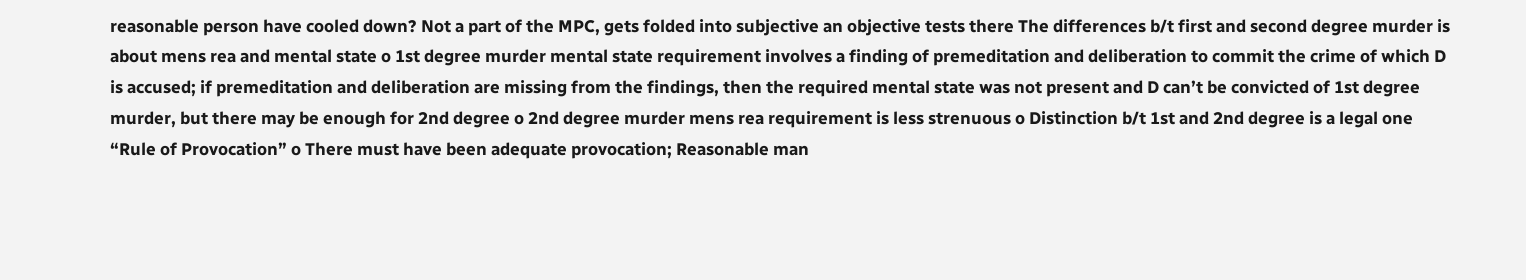reasonable person have cooled down? Not a part of the MPC, gets folded into subjective an objective tests there The differences b/t first and second degree murder is about mens rea and mental state o 1st degree murder mental state requirement involves a finding of premeditation and deliberation to commit the crime of which D is accused; if premeditation and deliberation are missing from the findings, then the required mental state was not present and D can’t be convicted of 1st degree murder, but there may be enough for 2nd degree o 2nd degree murder mens rea requirement is less strenuous o Distinction b/t 1st and 2nd degree is a legal one “Rule of Provocation” o There must have been adequate provocation; Reasonable man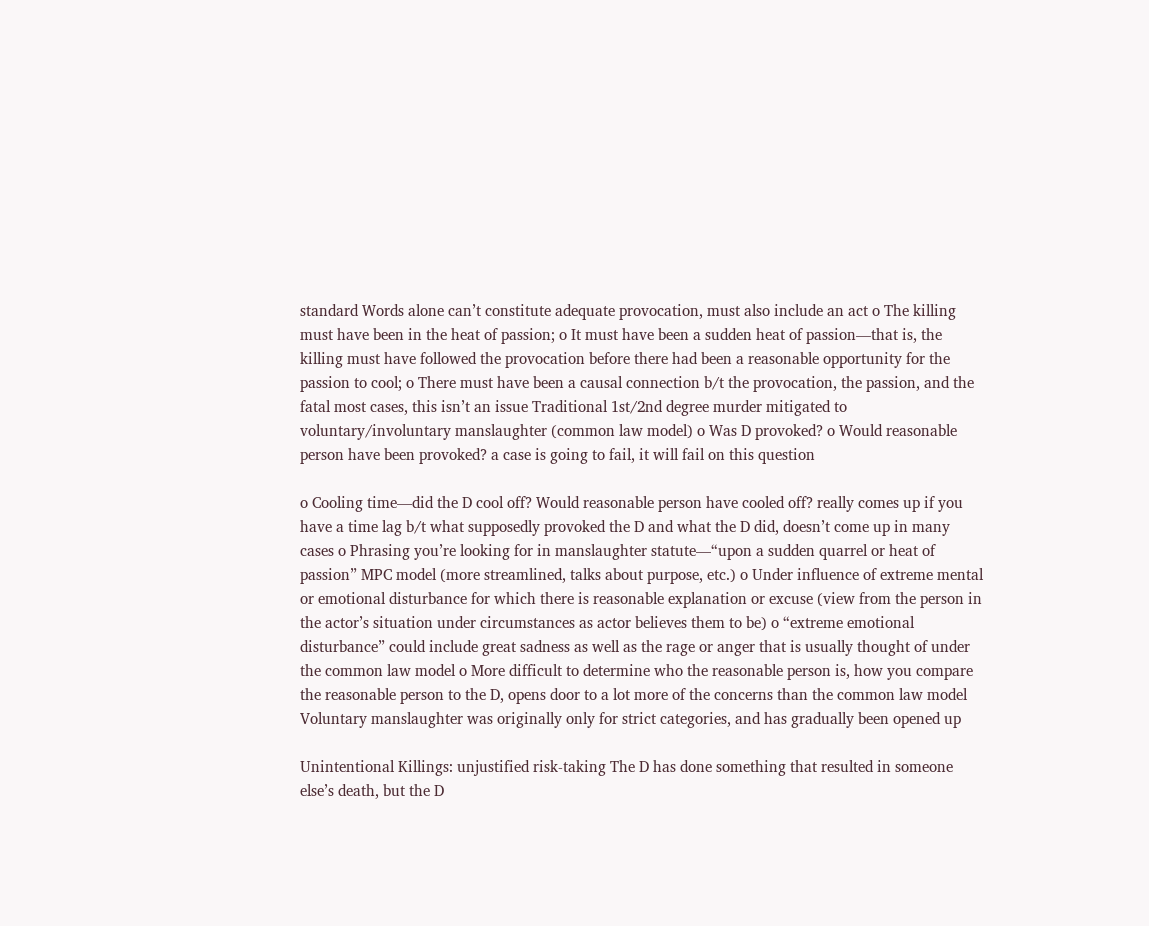standard Words alone can’t constitute adequate provocation, must also include an act o The killing must have been in the heat of passion; o It must have been a sudden heat of passion—that is, the killing must have followed the provocation before there had been a reasonable opportunity for the passion to cool; o There must have been a causal connection b/t the provocation, the passion, and the fatal most cases, this isn’t an issue Traditional 1st/2nd degree murder mitigated to voluntary/involuntary manslaughter (common law model) o Was D provoked? o Would reasonable person have been provoked? a case is going to fail, it will fail on this question

o Cooling time—did the D cool off? Would reasonable person have cooled off? really comes up if you have a time lag b/t what supposedly provoked the D and what the D did, doesn’t come up in many cases o Phrasing you’re looking for in manslaughter statute—“upon a sudden quarrel or heat of passion” MPC model (more streamlined, talks about purpose, etc.) o Under influence of extreme mental or emotional disturbance for which there is reasonable explanation or excuse (view from the person in the actor’s situation under circumstances as actor believes them to be) o “extreme emotional disturbance” could include great sadness as well as the rage or anger that is usually thought of under the common law model o More difficult to determine who the reasonable person is, how you compare the reasonable person to the D, opens door to a lot more of the concerns than the common law model Voluntary manslaughter was originally only for strict categories, and has gradually been opened up

Unintentional Killings: unjustified risk-taking The D has done something that resulted in someone else’s death, but the D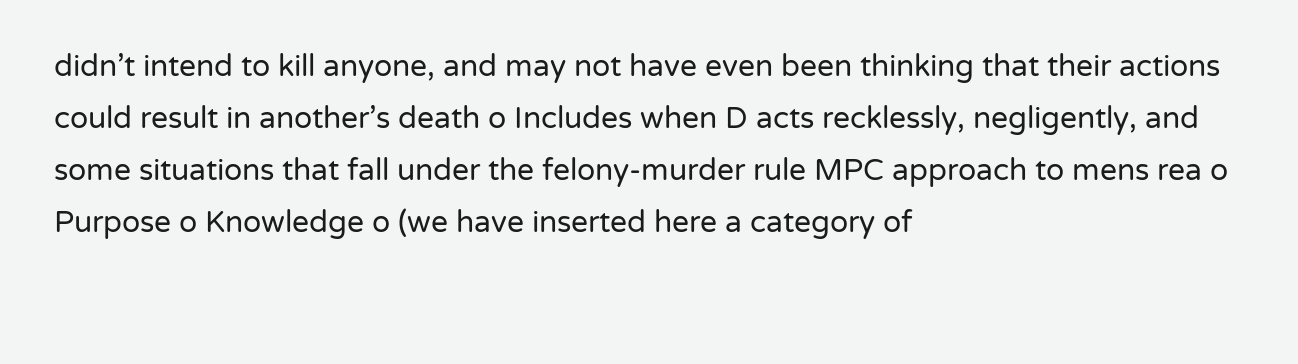didn’t intend to kill anyone, and may not have even been thinking that their actions could result in another’s death o Includes when D acts recklessly, negligently, and some situations that fall under the felony-murder rule MPC approach to mens rea o Purpose o Knowledge o (we have inserted here a category of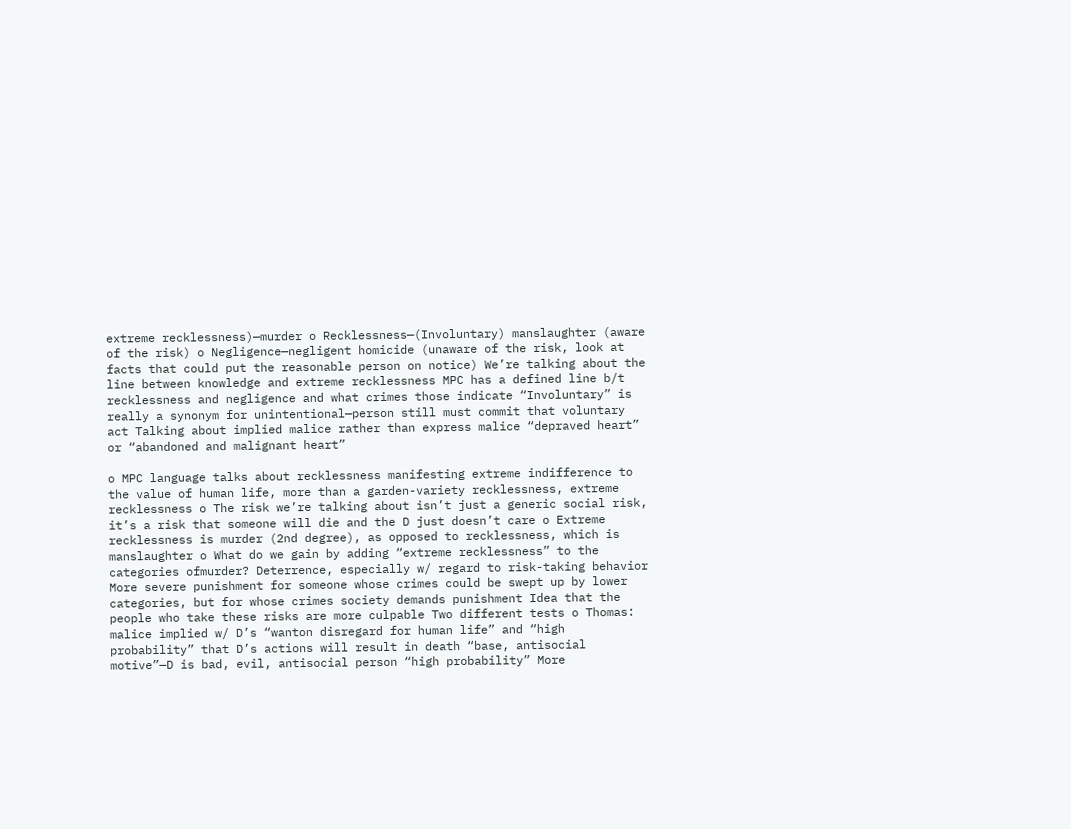extreme recklessness)—murder o Recklessness—(Involuntary) manslaughter (aware of the risk) o Negligence—negligent homicide (unaware of the risk, look at facts that could put the reasonable person on notice) We’re talking about the line between knowledge and extreme recklessness MPC has a defined line b/t recklessness and negligence and what crimes those indicate “Involuntary” is really a synonym for unintentional—person still must commit that voluntary act Talking about implied malice rather than express malice “depraved heart” or “abandoned and malignant heart”

o MPC language talks about recklessness manifesting extreme indifference to the value of human life, more than a garden-variety recklessness, extreme recklessness o The risk we’re talking about isn’t just a generic social risk, it’s a risk that someone will die and the D just doesn’t care o Extreme recklessness is murder (2nd degree), as opposed to recklessness, which is manslaughter o What do we gain by adding “extreme recklessness” to the categories ofmurder? Deterrence, especially w/ regard to risk-taking behavior More severe punishment for someone whose crimes could be swept up by lower categories, but for whose crimes society demands punishment Idea that the people who take these risks are more culpable Two different tests o Thomas: malice implied w/ D’s “wanton disregard for human life” and “high probability” that D’s actions will result in death “base, antisocial motive”—D is bad, evil, antisocial person “high probability” More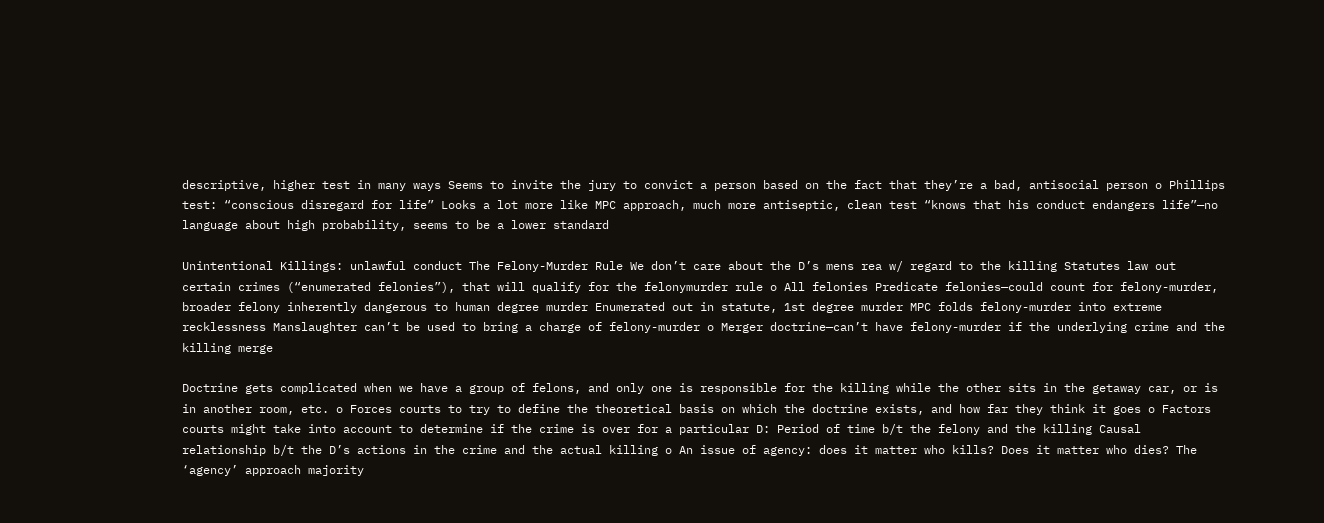descriptive, higher test in many ways Seems to invite the jury to convict a person based on the fact that they’re a bad, antisocial person o Phillips test: “conscious disregard for life” Looks a lot more like MPC approach, much more antiseptic, clean test “knows that his conduct endangers life”—no language about high probability, seems to be a lower standard

Unintentional Killings: unlawful conduct The Felony-Murder Rule We don’t care about the D’s mens rea w/ regard to the killing Statutes law out certain crimes (“enumerated felonies”), that will qualify for the felonymurder rule o All felonies Predicate felonies—could count for felony-murder, broader felony inherently dangerous to human degree murder Enumerated out in statute, 1st degree murder MPC folds felony-murder into extreme recklessness Manslaughter can’t be used to bring a charge of felony-murder o Merger doctrine—can’t have felony-murder if the underlying crime and the killing merge

Doctrine gets complicated when we have a group of felons, and only one is responsible for the killing while the other sits in the getaway car, or is in another room, etc. o Forces courts to try to define the theoretical basis on which the doctrine exists, and how far they think it goes o Factors courts might take into account to determine if the crime is over for a particular D: Period of time b/t the felony and the killing Causal relationship b/t the D’s actions in the crime and the actual killing o An issue of agency: does it matter who kills? Does it matter who dies? The ‘agency’ approach majority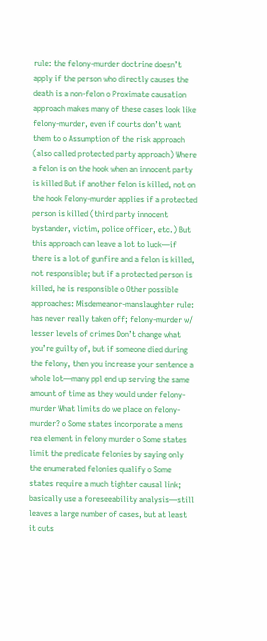rule: the felony-murder doctrine doesn’t apply if the person who directly causes the death is a non-felon o Proximate causation approach makes many of these cases look like felony-murder, even if courts don’t want them to o Assumption of the risk approach (also called protected party approach) Where a felon is on the hook when an innocent party is killed But if another felon is killed, not on the hook Felony-murder applies if a protected person is killed (third party innocent bystander, victim, police officer, etc.) But this approach can leave a lot to luck—if there is a lot of gunfire and a felon is killed, not responsible; but if a protected person is killed, he is responsible o Other possible approaches: Misdemeanor-manslaughter rule: has never really taken off; felony-murder w/ lesser levels of crimes Don’t change what you’re guilty of, but if someone died during the felony, then you increase your sentence a whole lot—many ppl end up serving the same amount of time as they would under felony-murder What limits do we place on felony-murder? o Some states incorporate a mens rea element in felony murder o Some states limit the predicate felonies by saying only the enumerated felonies qualify o Some states require a much tighter causal link; basically use a foreseeability analysis—still leaves a large number of cases, but at least it cuts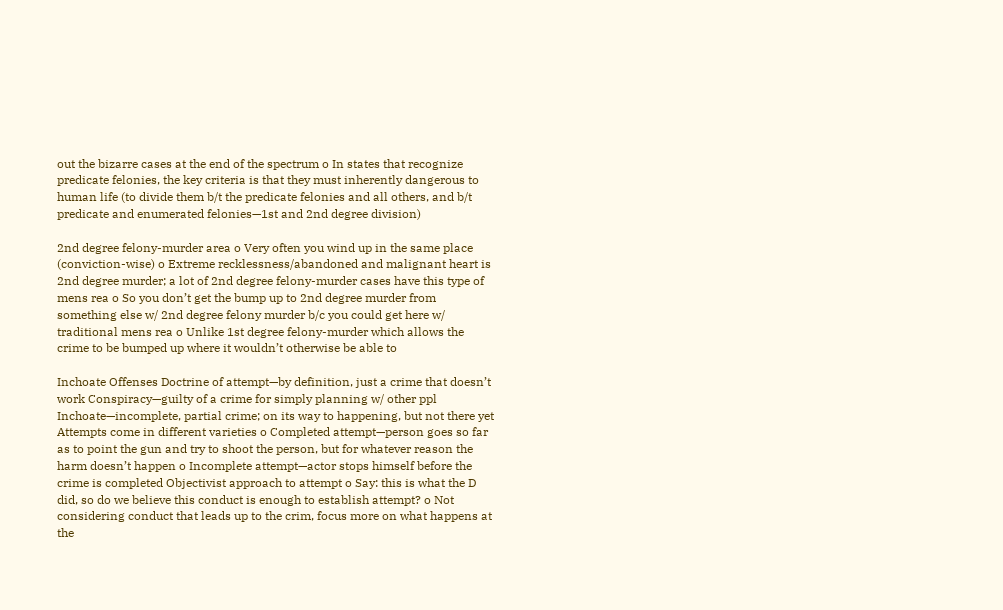out the bizarre cases at the end of the spectrum o In states that recognize predicate felonies, the key criteria is that they must inherently dangerous to human life (to divide them b/t the predicate felonies and all others, and b/t predicate and enumerated felonies—1st and 2nd degree division)

2nd degree felony-murder area o Very often you wind up in the same place (conviction-wise) o Extreme recklessness/abandoned and malignant heart is 2nd degree murder; a lot of 2nd degree felony-murder cases have this type of mens rea o So you don’t get the bump up to 2nd degree murder from something else w/ 2nd degree felony murder b/c you could get here w/ traditional mens rea o Unlike 1st degree felony-murder which allows the crime to be bumped up where it wouldn’t otherwise be able to

Inchoate Offenses Doctrine of attempt—by definition, just a crime that doesn’t work Conspiracy—guilty of a crime for simply planning w/ other ppl Inchoate—incomplete, partial crime; on its way to happening, but not there yet Attempts come in different varieties o Completed attempt—person goes so far as to point the gun and try to shoot the person, but for whatever reason the harm doesn’t happen o Incomplete attempt—actor stops himself before the crime is completed Objectivist approach to attempt o Say: this is what the D did, so do we believe this conduct is enough to establish attempt? o Not considering conduct that leads up to the crim, focus more on what happens at the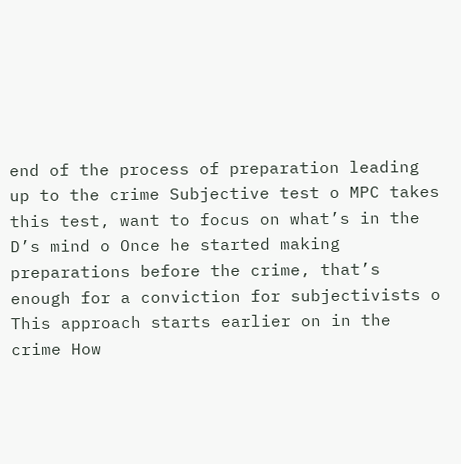end of the process of preparation leading up to the crime Subjective test o MPC takes this test, want to focus on what’s in the D’s mind o Once he started making preparations before the crime, that’s enough for a conviction for subjectivists o This approach starts earlier on in the crime How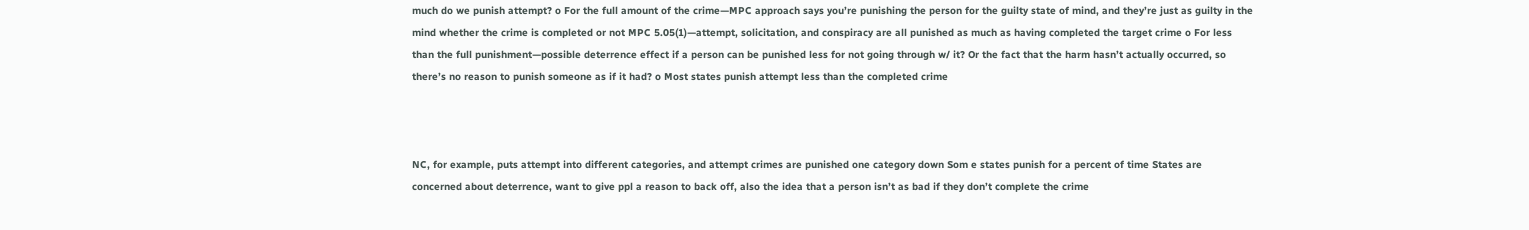much do we punish attempt? o For the full amount of the crime—MPC approach says you’re punishing the person for the guilty state of mind, and they’re just as guilty in the mind whether the crime is completed or not MPC 5.05(1)—attempt, solicitation, and conspiracy are all punished as much as having completed the target crime o For less than the full punishment—possible deterrence effect if a person can be punished less for not going through w/ it? Or the fact that the harm hasn’t actually occurred, so there’s no reason to punish someone as if it had? o Most states punish attempt less than the completed crime



NC, for example, puts attempt into different categories, and attempt crimes are punished one category down Som e states punish for a percent of time States are concerned about deterrence, want to give ppl a reason to back off, also the idea that a person isn’t as bad if they don’t complete the crime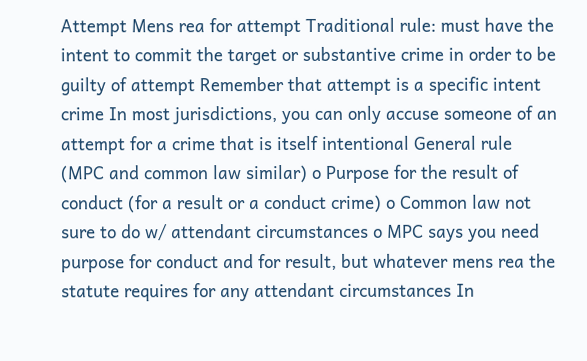Attempt Mens rea for attempt Traditional rule: must have the intent to commit the target or substantive crime in order to be guilty of attempt Remember that attempt is a specific intent crime In most jurisdictions, you can only accuse someone of an attempt for a crime that is itself intentional General rule (MPC and common law similar) o Purpose for the result of conduct (for a result or a conduct crime) o Common law not sure to do w/ attendant circumstances o MPC says you need purpose for conduct and for result, but whatever mens rea the statute requires for any attendant circumstances In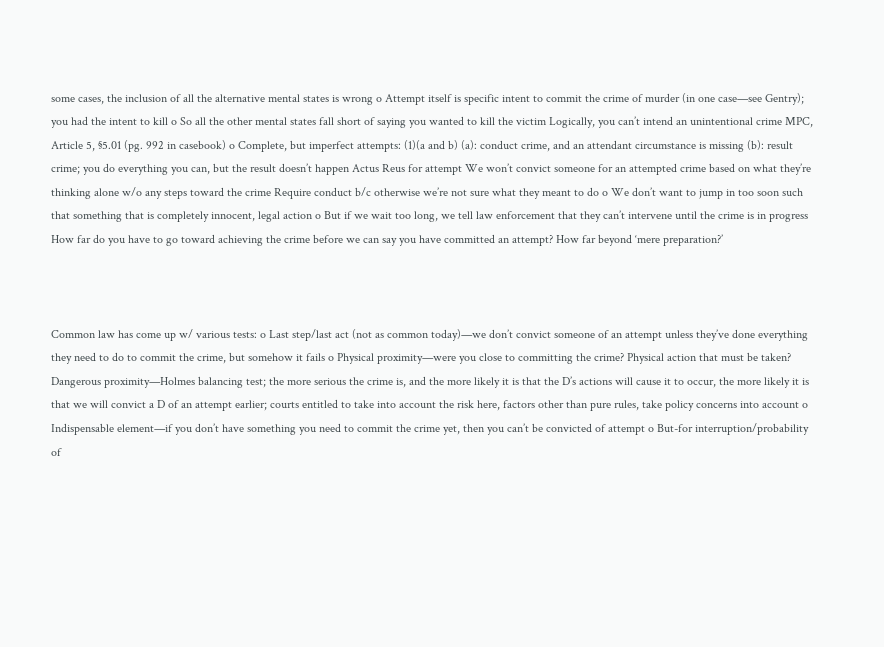some cases, the inclusion of all the alternative mental states is wrong o Attempt itself is specific intent to commit the crime of murder (in one case—see Gentry); you had the intent to kill o So all the other mental states fall short of saying you wanted to kill the victim Logically, you can’t intend an unintentional crime MPC, Article 5, §5.01 (pg. 992 in casebook) o Complete, but imperfect attempts: (1)(a and b) (a): conduct crime, and an attendant circumstance is missing (b): result crime; you do everything you can, but the result doesn’t happen Actus Reus for attempt We won’t convict someone for an attempted crime based on what they’re thinking alone w/o any steps toward the crime Require conduct b/c otherwise we’re not sure what they meant to do o We don’t want to jump in too soon such that something that is completely innocent, legal action o But if we wait too long, we tell law enforcement that they can’t intervene until the crime is in progress How far do you have to go toward achieving the crime before we can say you have committed an attempt? How far beyond ‘mere preparation?’



Common law has come up w/ various tests: o Last step/last act (not as common today)—we don’t convict someone of an attempt unless they’ve done everything they need to do to commit the crime, but somehow it fails o Physical proximity—were you close to committing the crime? Physical action that must be taken? Dangerous proximity—Holmes balancing test; the more serious the crime is, and the more likely it is that the D’s actions will cause it to occur, the more likely it is that we will convict a D of an attempt earlier; courts entitled to take into account the risk here, factors other than pure rules, take policy concerns into account o Indispensable element—if you don’t have something you need to commit the crime yet, then you can’t be convicted of attempt o But-for interruption/probability of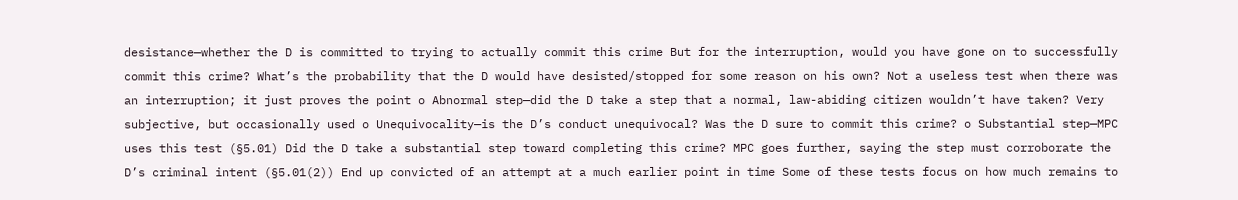desistance—whether the D is committed to trying to actually commit this crime But for the interruption, would you have gone on to successfully commit this crime? What’s the probability that the D would have desisted/stopped for some reason on his own? Not a useless test when there was an interruption; it just proves the point o Abnormal step—did the D take a step that a normal, law-abiding citizen wouldn’t have taken? Very subjective, but occasionally used o Unequivocality—is the D’s conduct unequivocal? Was the D sure to commit this crime? o Substantial step—MPC uses this test (§5.01) Did the D take a substantial step toward completing this crime? MPC goes further, saying the step must corroborate the D’s criminal intent (§5.01(2)) End up convicted of an attempt at a much earlier point in time Some of these tests focus on how much remains to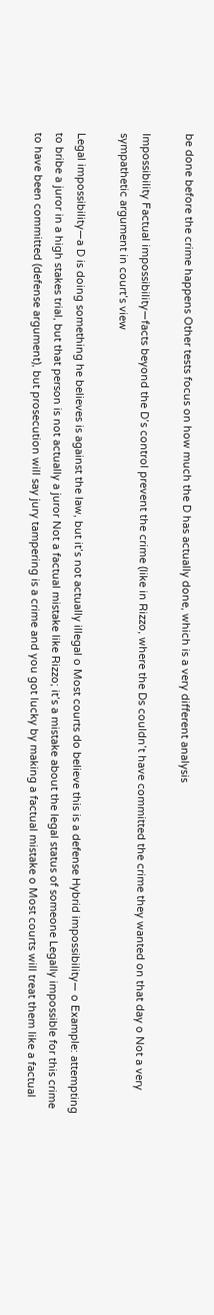be done before the crime happens Other tests focus on how much the D has actually done, which is a very different analysis

Impossibility Factual impossibility—facts beyond the D’s control prevent the crime (like in Rizzo, where the Ds couldn’t have committed the crime they wanted on that day o Not a very sympathetic argument in court’s view

Legal impossibility—a D is doing something he believes is against the law, but it’s not actually illegal o Most courts do believe this is a defense Hybrid impossibility— o Example: attempting to bribe a juror in a high stakes trial, but that person is not actually a juror Not a factual mistake like Rizzo; it’s a mistake about the legal status of someone Legally impossible for this crime to have been committed (defense argument), but prosecution will say jury tampering is a crime and you got lucky by making a factual mistake o Most courts will treat them like a factual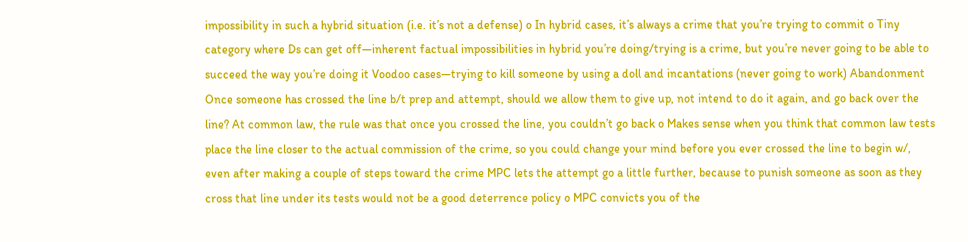impossibility in such a hybrid situation (i.e. it’s not a defense) o In hybrid cases, it’s always a crime that you’re trying to commit o Tiny category where Ds can get off—inherent factual impossibilities in hybrid you’re doing/trying is a crime, but you’re never going to be able to succeed the way you’re doing it Voodoo cases—trying to kill someone by using a doll and incantations (never going to work) Abandonment Once someone has crossed the line b/t prep and attempt, should we allow them to give up, not intend to do it again, and go back over the line? At common law, the rule was that once you crossed the line, you couldn’t go back o Makes sense when you think that common law tests place the line closer to the actual commission of the crime, so you could change your mind before you ever crossed the line to begin w/, even after making a couple of steps toward the crime MPC lets the attempt go a little further, because to punish someone as soon as they cross that line under its tests would not be a good deterrence policy o MPC convicts you of the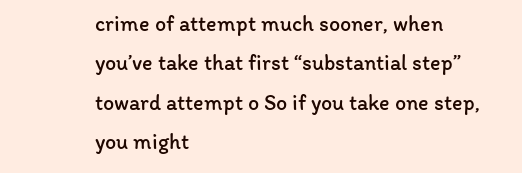crime of attempt much sooner, when you’ve take that first “substantial step” toward attempt o So if you take one step, you might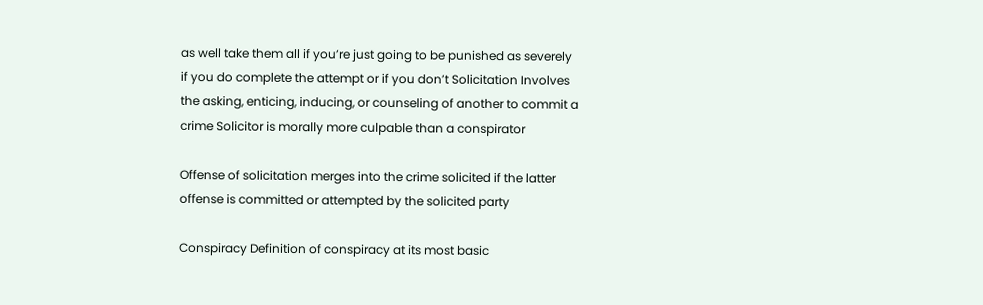as well take them all if you’re just going to be punished as severely if you do complete the attempt or if you don’t Solicitation Involves the asking, enticing, inducing, or counseling of another to commit a crime Solicitor is morally more culpable than a conspirator

Offense of solicitation merges into the crime solicited if the latter offense is committed or attempted by the solicited party

Conspiracy Definition of conspiracy at its most basic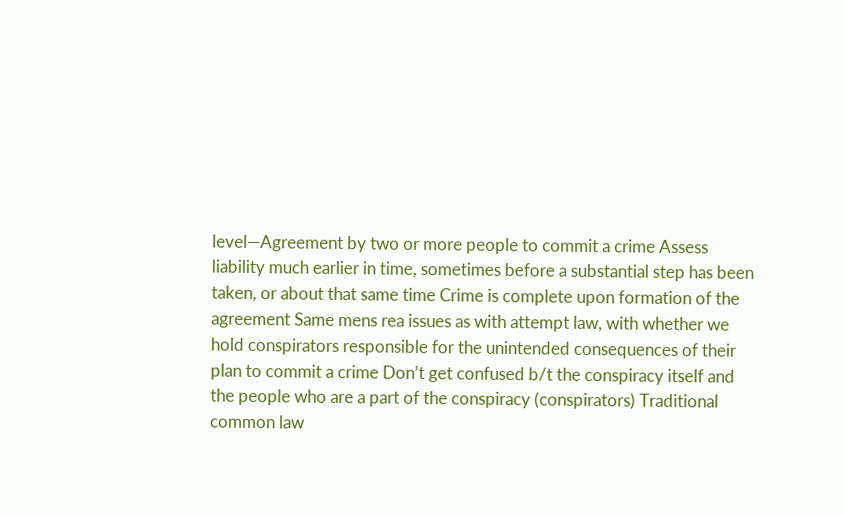level—Agreement by two or more people to commit a crime Assess liability much earlier in time, sometimes before a substantial step has been taken, or about that same time Crime is complete upon formation of the agreement Same mens rea issues as with attempt law, with whether we hold conspirators responsible for the unintended consequences of their plan to commit a crime Don’t get confused b/t the conspiracy itself and the people who are a part of the conspiracy (conspirators) Traditional common law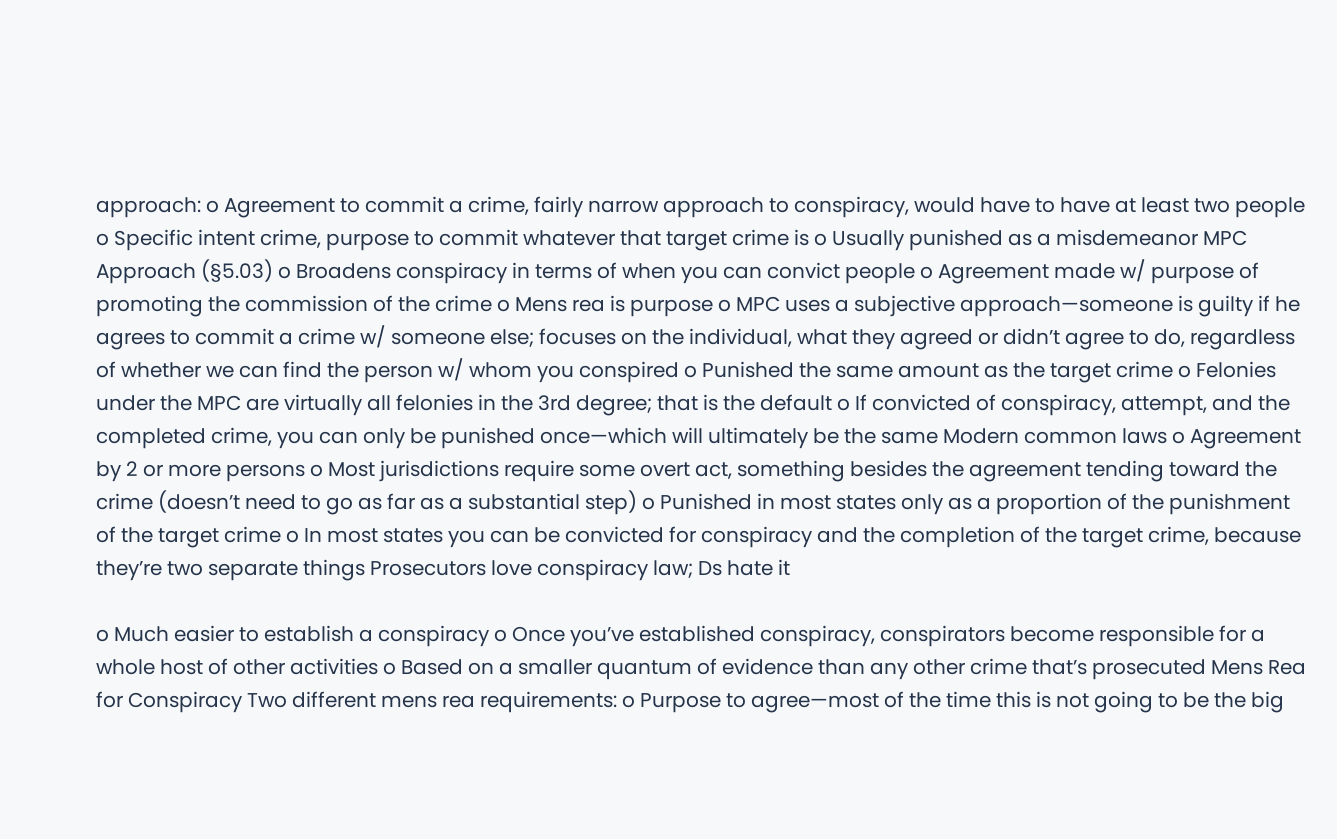approach: o Agreement to commit a crime, fairly narrow approach to conspiracy, would have to have at least two people o Specific intent crime, purpose to commit whatever that target crime is o Usually punished as a misdemeanor MPC Approach (§5.03) o Broadens conspiracy in terms of when you can convict people o Agreement made w/ purpose of promoting the commission of the crime o Mens rea is purpose o MPC uses a subjective approach—someone is guilty if he agrees to commit a crime w/ someone else; focuses on the individual, what they agreed or didn’t agree to do, regardless of whether we can find the person w/ whom you conspired o Punished the same amount as the target crime o Felonies under the MPC are virtually all felonies in the 3rd degree; that is the default o If convicted of conspiracy, attempt, and the completed crime, you can only be punished once—which will ultimately be the same Modern common laws o Agreement by 2 or more persons o Most jurisdictions require some overt act, something besides the agreement tending toward the crime (doesn’t need to go as far as a substantial step) o Punished in most states only as a proportion of the punishment of the target crime o In most states you can be convicted for conspiracy and the completion of the target crime, because they’re two separate things Prosecutors love conspiracy law; Ds hate it

o Much easier to establish a conspiracy o Once you’ve established conspiracy, conspirators become responsible for a whole host of other activities o Based on a smaller quantum of evidence than any other crime that’s prosecuted Mens Rea for Conspiracy Two different mens rea requirements: o Purpose to agree—most of the time this is not going to be the big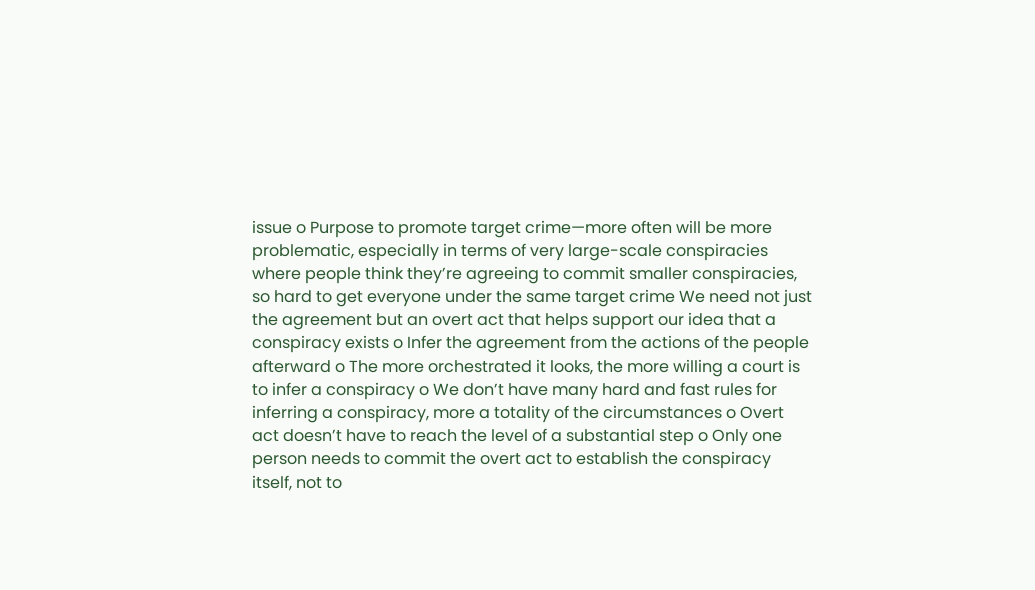issue o Purpose to promote target crime—more often will be more problematic, especially in terms of very large-scale conspiracies where people think they’re agreeing to commit smaller conspiracies, so hard to get everyone under the same target crime We need not just the agreement but an overt act that helps support our idea that a conspiracy exists o Infer the agreement from the actions of the people afterward o The more orchestrated it looks, the more willing a court is to infer a conspiracy o We don’t have many hard and fast rules for inferring a conspiracy, more a totality of the circumstances o Overt act doesn’t have to reach the level of a substantial step o Only one person needs to commit the overt act to establish the conspiracy itself, not to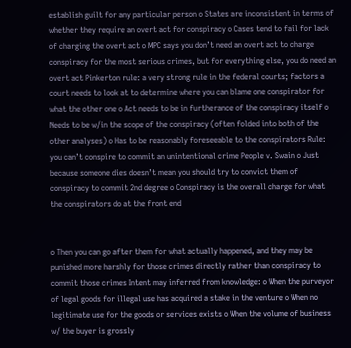establish guilt for any particular person o States are inconsistent in terms of whether they require an overt act for conspiracy o Cases tend to fail for lack of charging the overt act o MPC says you don’t need an overt act to charge conspiracy for the most serious crimes, but for everything else, you do need an overt act Pinkerton rule: a very strong rule in the federal courts; factors a court needs to look at to determine where you can blame one conspirator for what the other one o Act needs to be in furtherance of the conspiracy itself o Needs to be w/in the scope of the conspiracy (often folded into both of the other analyses) o Has to be reasonably foreseeable to the conspirators Rule: you can’t conspire to commit an unintentional crime People v. Swain o Just because someone dies doesn’t mean you should try to convict them of conspiracy to commit 2nd degree o Conspiracy is the overall charge for what the conspirators do at the front end


o Then you can go after them for what actually happened, and they may be punished more harshly for those crimes directly rather than conspiracy to commit those crimes Intent may inferred from knowledge: o When the purveyor of legal goods for illegal use has acquired a stake in the venture o When no legitimate use for the goods or services exists o When the volume of business w/ the buyer is grossly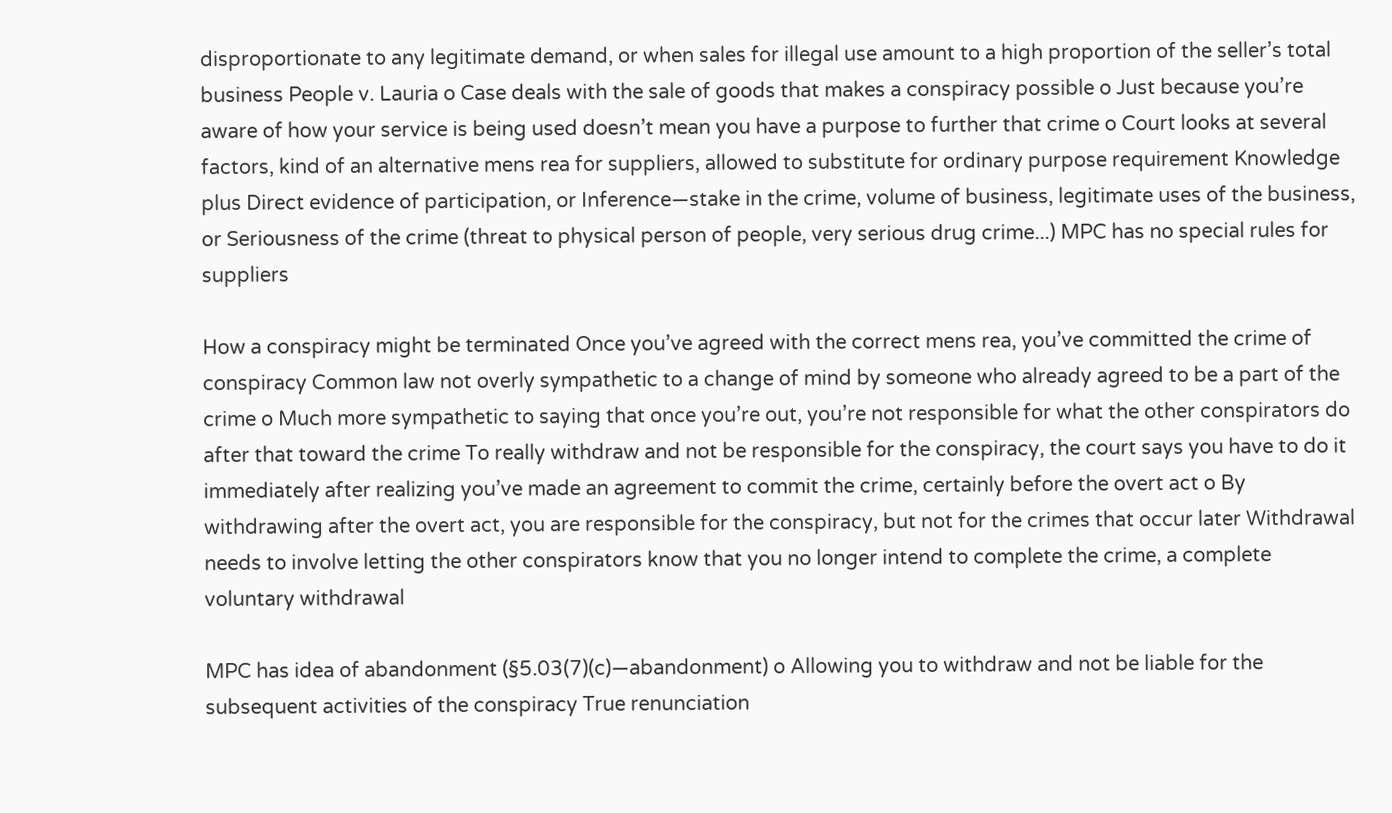disproportionate to any legitimate demand, or when sales for illegal use amount to a high proportion of the seller’s total business People v. Lauria o Case deals with the sale of goods that makes a conspiracy possible o Just because you’re aware of how your service is being used doesn’t mean you have a purpose to further that crime o Court looks at several factors, kind of an alternative mens rea for suppliers, allowed to substitute for ordinary purpose requirement Knowledge plus Direct evidence of participation, or Inference—stake in the crime, volume of business, legitimate uses of the business, or Seriousness of the crime (threat to physical person of people, very serious drug crime...) MPC has no special rules for suppliers

How a conspiracy might be terminated Once you’ve agreed with the correct mens rea, you’ve committed the crime of conspiracy Common law not overly sympathetic to a change of mind by someone who already agreed to be a part of the crime o Much more sympathetic to saying that once you’re out, you’re not responsible for what the other conspirators do after that toward the crime To really withdraw and not be responsible for the conspiracy, the court says you have to do it immediately after realizing you’ve made an agreement to commit the crime, certainly before the overt act o By withdrawing after the overt act, you are responsible for the conspiracy, but not for the crimes that occur later Withdrawal needs to involve letting the other conspirators know that you no longer intend to complete the crime, a complete voluntary withdrawal

MPC has idea of abandonment (§5.03(7)(c)—abandonment) o Allowing you to withdraw and not be liable for the subsequent activities of the conspiracy True renunciation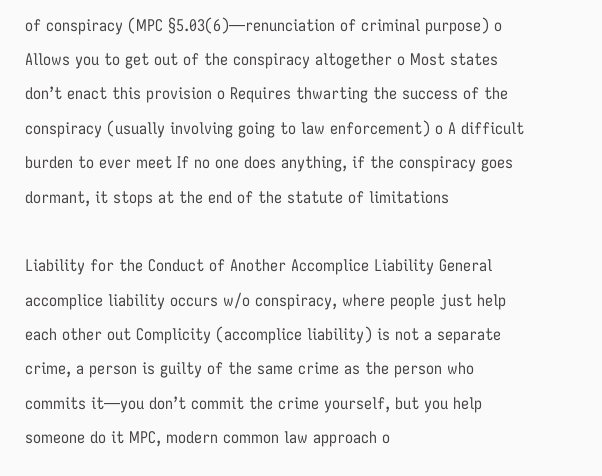of conspiracy (MPC §5.03(6)—renunciation of criminal purpose) o Allows you to get out of the conspiracy altogether o Most states don’t enact this provision o Requires thwarting the success of the conspiracy (usually involving going to law enforcement) o A difficult burden to ever meet If no one does anything, if the conspiracy goes dormant, it stops at the end of the statute of limitations

Liability for the Conduct of Another Accomplice Liability General accomplice liability occurs w/o conspiracy, where people just help each other out Complicity (accomplice liability) is not a separate crime, a person is guilty of the same crime as the person who commits it—you don’t commit the crime yourself, but you help someone do it MPC, modern common law approach o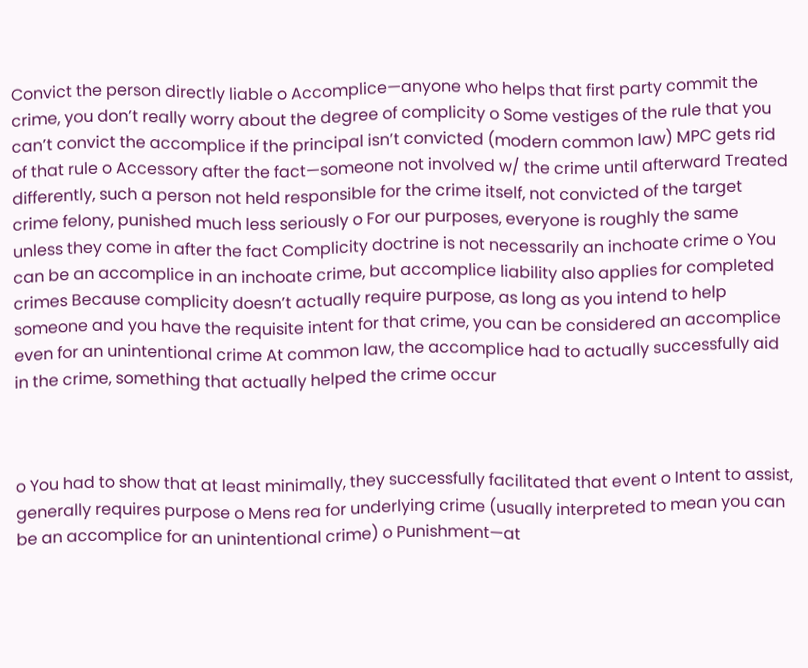Convict the person directly liable o Accomplice—anyone who helps that first party commit the crime, you don’t really worry about the degree of complicity o Some vestiges of the rule that you can’t convict the accomplice if the principal isn’t convicted (modern common law) MPC gets rid of that rule o Accessory after the fact—someone not involved w/ the crime until afterward Treated differently, such a person not held responsible for the crime itself, not convicted of the target crime felony, punished much less seriously o For our purposes, everyone is roughly the same unless they come in after the fact Complicity doctrine is not necessarily an inchoate crime o You can be an accomplice in an inchoate crime, but accomplice liability also applies for completed crimes Because complicity doesn’t actually require purpose, as long as you intend to help someone and you have the requisite intent for that crime, you can be considered an accomplice even for an unintentional crime At common law, the accomplice had to actually successfully aid in the crime, something that actually helped the crime occur



o You had to show that at least minimally, they successfully facilitated that event o Intent to assist, generally requires purpose o Mens rea for underlying crime (usually interpreted to mean you can be an accomplice for an unintentional crime) o Punishment—at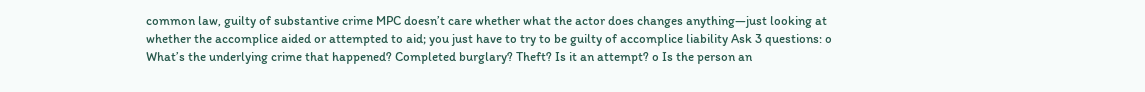common law, guilty of substantive crime MPC doesn’t care whether what the actor does changes anything—just looking at whether the accomplice aided or attempted to aid; you just have to try to be guilty of accomplice liability Ask 3 questions: o What’s the underlying crime that happened? Completed burglary? Theft? Is it an attempt? o Is the person an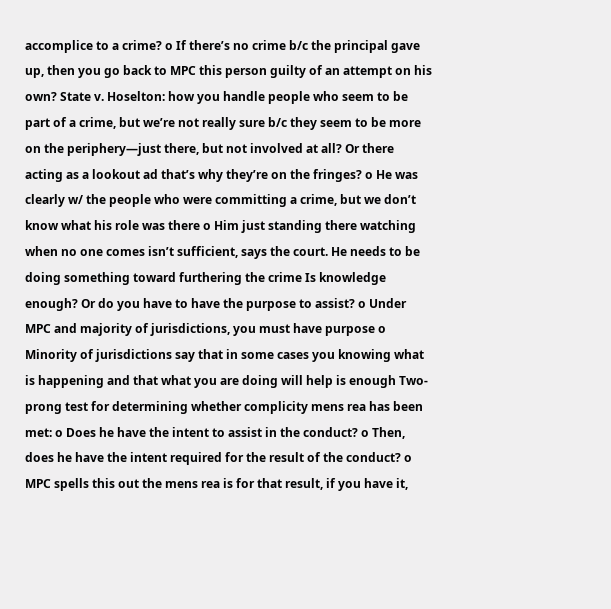accomplice to a crime? o If there’s no crime b/c the principal gave up, then you go back to MPC this person guilty of an attempt on his own? State v. Hoselton: how you handle people who seem to be part of a crime, but we’re not really sure b/c they seem to be more on the periphery—just there, but not involved at all? Or there acting as a lookout ad that’s why they’re on the fringes? o He was clearly w/ the people who were committing a crime, but we don’t know what his role was there o Him just standing there watching when no one comes isn’t sufficient, says the court. He needs to be doing something toward furthering the crime Is knowledge enough? Or do you have to have the purpose to assist? o Under MPC and majority of jurisdictions, you must have purpose o Minority of jurisdictions say that in some cases you knowing what is happening and that what you are doing will help is enough Two-prong test for determining whether complicity mens rea has been met: o Does he have the intent to assist in the conduct? o Then, does he have the intent required for the result of the conduct? o MPC spells this out the mens rea is for that result, if you have it,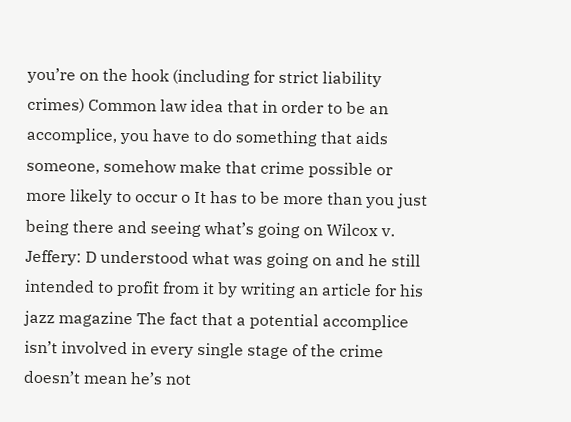you’re on the hook (including for strict liability crimes) Common law idea that in order to be an accomplice, you have to do something that aids someone, somehow make that crime possible or more likely to occur o It has to be more than you just being there and seeing what’s going on Wilcox v. Jeffery: D understood what was going on and he still intended to profit from it by writing an article for his jazz magazine The fact that a potential accomplice isn’t involved in every single stage of the crime doesn’t mean he’s not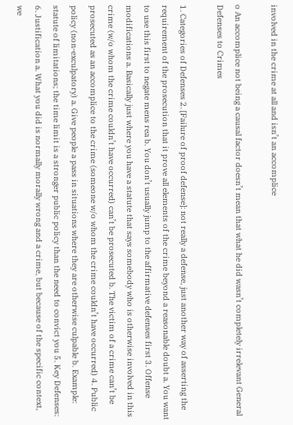involved in the crime at all and isn’t an accomplice

o An accomplice not being a causal factor doesn’t mean that what he did wasn’t completely irrelevant General Defenses to Crimes

1. Categories of Defenses 2. [Failure of proof defense]: not really a defense, just another way of asserting the requirement of the prosecution that it prove all elements of the crime beyond a reasonable doubt a. You want to use this first to negate mens rea b. You don’t usually jump to the affirmative defenses first 3. Offense modifications a. Basically just where you have a statute that says somebody who is otherwise involved in this crime (w/o whom the crime couldn’t have occurred) can’t be prosecuted b. The victim of a crime can’t be prosecuted as an accomplice to the crime (someone w/o whom the crime couldn’t have occurred) 4. Public policy (non-exculpatory) a. Give people a pass in situations where they are otherwise culpable b. Example: statute of limitations; the time limit is a stronger public policy than the need to convict you 5. Key Defenses: 6. Justification a. What you did is normally morally wrong and a crime, but because of the specific context, we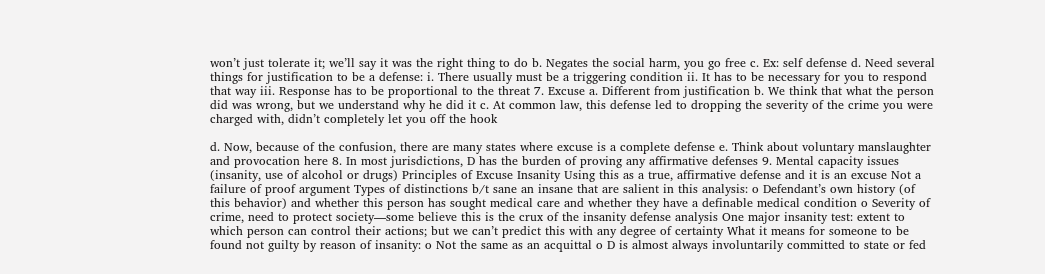won’t just tolerate it; we’ll say it was the right thing to do b. Negates the social harm, you go free c. Ex: self defense d. Need several things for justification to be a defense: i. There usually must be a triggering condition ii. It has to be necessary for you to respond that way iii. Response has to be proportional to the threat 7. Excuse a. Different from justification b. We think that what the person did was wrong, but we understand why he did it c. At common law, this defense led to dropping the severity of the crime you were charged with, didn’t completely let you off the hook

d. Now, because of the confusion, there are many states where excuse is a complete defense e. Think about voluntary manslaughter and provocation here 8. In most jurisdictions, D has the burden of proving any affirmative defenses 9. Mental capacity issues (insanity, use of alcohol or drugs) Principles of Excuse Insanity Using this as a true, affirmative defense and it is an excuse Not a failure of proof argument Types of distinctions b/t sane an insane that are salient in this analysis: o Defendant’s own history (of this behavior) and whether this person has sought medical care and whether they have a definable medical condition o Severity of crime, need to protect society—some believe this is the crux of the insanity defense analysis One major insanity test: extent to which person can control their actions; but we can’t predict this with any degree of certainty What it means for someone to be found not guilty by reason of insanity: o Not the same as an acquittal o D is almost always involuntarily committed to state or fed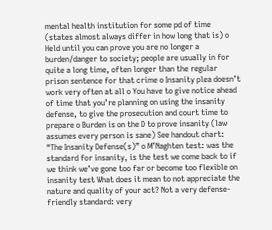mental health institution for some pd of time (states almost always differ in how long that is) o Held until you can prove you are no longer a burden/danger to society; people are usually in for quite a long time, often longer than the regular prison sentence for that crime o Insanity plea doesn’t work very often at all o You have to give notice ahead of time that you’re planning on using the insanity defense, to give the prosecution and court time to prepare o Burden is on the D to prove insanity (law assumes every person is sane) See handout chart: “The Insanity Defense(s)” o M’Naghten test: was the standard for insanity, is the test we come back to if we think we’ve gone too far or become too flexible on insanity test What does it mean to not appreciate the nature and quality of your act? Not a very defense-friendly standard: very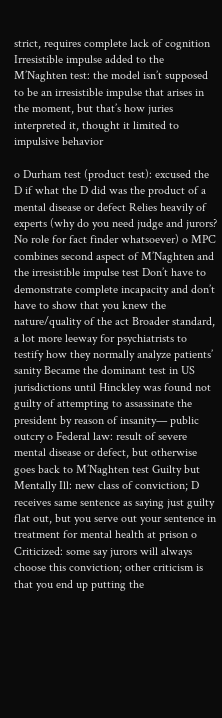strict, requires complete lack of cognition Irresistible impulse added to the M’Naghten test: the model isn’t supposed to be an irresistible impulse that arises in the moment, but that’s how juries interpreted it, thought it limited to impulsive behavior

o Durham test (product test): excused the D if what the D did was the product of a mental disease or defect Relies heavily of experts (why do you need judge and jurors? No role for fact finder whatsoever) o MPC combines second aspect of M’Naghten and the irresistible impulse test Don’t have to demonstrate complete incapacity and don’t have to show that you knew the nature/quality of the act Broader standard, a lot more leeway for psychiatrists to testify how they normally analyze patients’ sanity Became the dominant test in US jurisdictions until Hinckley was found not guilty of attempting to assassinate the president by reason of insanity— public outcry o Federal law: result of severe mental disease or defect, but otherwise goes back to M’Naghten test Guilty but Mentally Ill: new class of conviction; D receives same sentence as saying just guilty flat out, but you serve out your sentence in treatment for mental health at prison o Criticized: some say jurors will always choose this conviction; other criticism is that you end up putting the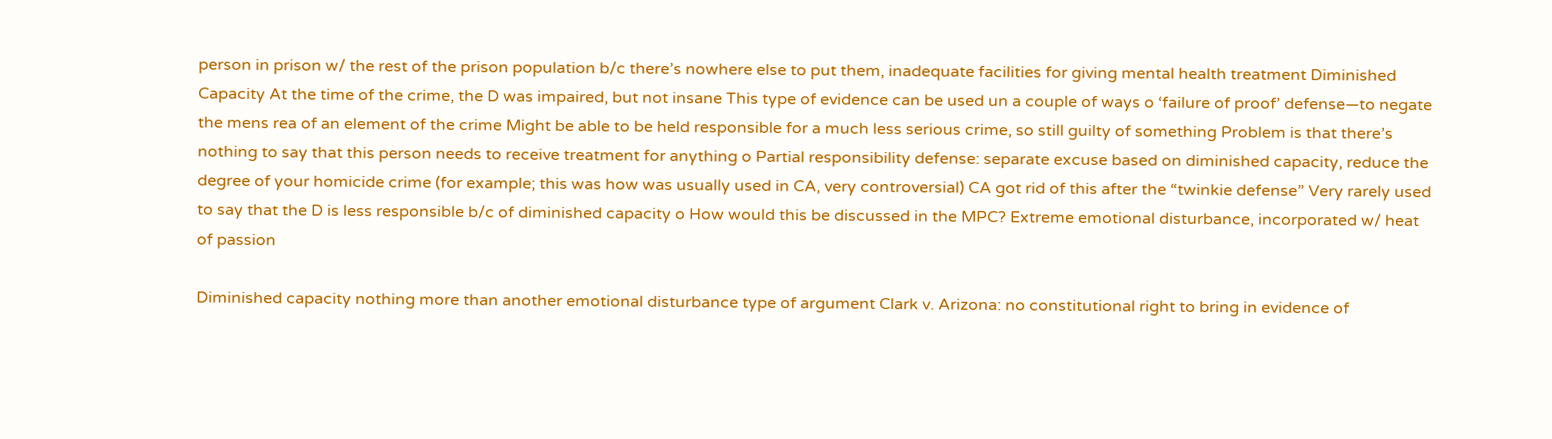person in prison w/ the rest of the prison population b/c there’s nowhere else to put them, inadequate facilities for giving mental health treatment Diminished Capacity At the time of the crime, the D was impaired, but not insane This type of evidence can be used un a couple of ways o ‘failure of proof’ defense—to negate the mens rea of an element of the crime Might be able to be held responsible for a much less serious crime, so still guilty of something Problem is that there’s nothing to say that this person needs to receive treatment for anything o Partial responsibility defense: separate excuse based on diminished capacity, reduce the degree of your homicide crime (for example; this was how was usually used in CA, very controversial) CA got rid of this after the “twinkie defense” Very rarely used to say that the D is less responsible b/c of diminished capacity o How would this be discussed in the MPC? Extreme emotional disturbance, incorporated w/ heat of passion

Diminished capacity nothing more than another emotional disturbance type of argument Clark v. Arizona: no constitutional right to bring in evidence of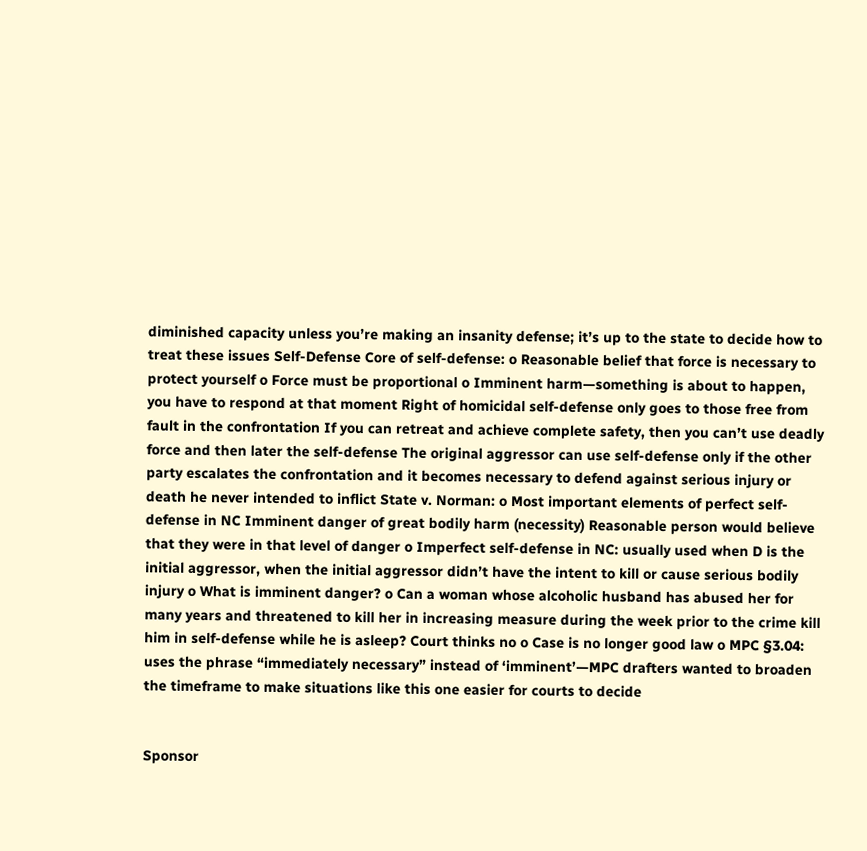diminished capacity unless you’re making an insanity defense; it’s up to the state to decide how to treat these issues Self-Defense Core of self-defense: o Reasonable belief that force is necessary to protect yourself o Force must be proportional o Imminent harm—something is about to happen, you have to respond at that moment Right of homicidal self-defense only goes to those free from fault in the confrontation If you can retreat and achieve complete safety, then you can’t use deadly force and then later the self-defense The original aggressor can use self-defense only if the other party escalates the confrontation and it becomes necessary to defend against serious injury or death he never intended to inflict State v. Norman: o Most important elements of perfect self-defense in NC Imminent danger of great bodily harm (necessity) Reasonable person would believe that they were in that level of danger o Imperfect self-defense in NC: usually used when D is the initial aggressor, when the initial aggressor didn’t have the intent to kill or cause serious bodily injury o What is imminent danger? o Can a woman whose alcoholic husband has abused her for many years and threatened to kill her in increasing measure during the week prior to the crime kill him in self-defense while he is asleep? Court thinks no o Case is no longer good law o MPC §3.04: uses the phrase “immediately necessary” instead of ‘imminent’—MPC drafters wanted to broaden the timeframe to make situations like this one easier for courts to decide


Sponsor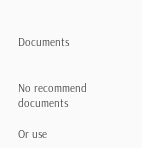Documents


No recommend documents

Or use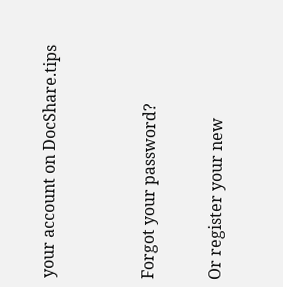your account on DocShare.tips


Forgot your password?

Or register your new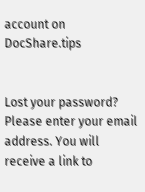account on DocShare.tips


Lost your password? Please enter your email address. You will receive a link to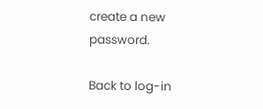create a new password.

Back to log-in